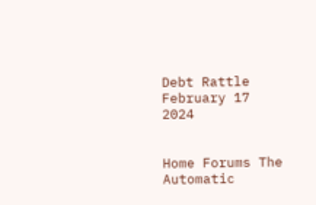Debt Rattle February 17 2024


Home Forums The Automatic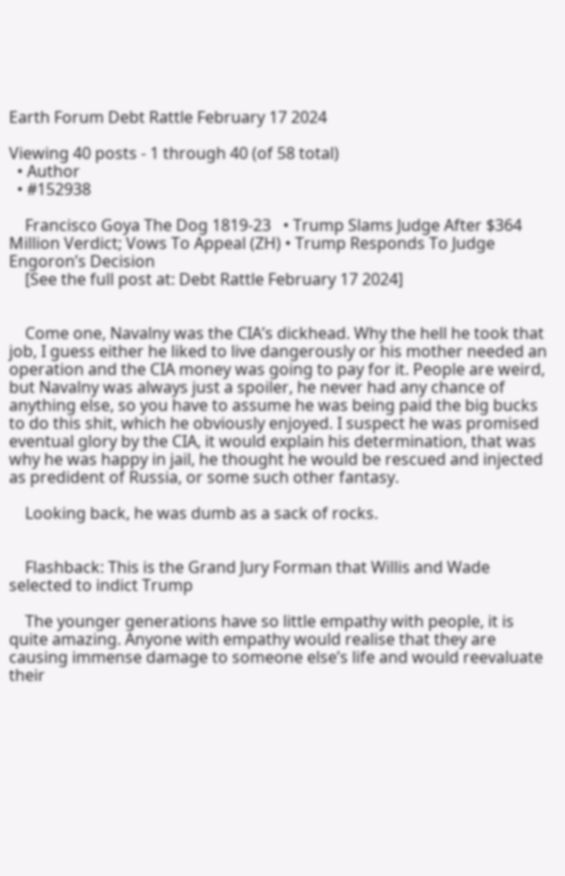Earth Forum Debt Rattle February 17 2024

Viewing 40 posts - 1 through 40 (of 58 total)
  • Author
  • #152938

    Francisco Goya The Dog 1819-23   • Trump Slams Judge After $364 Million Verdict; Vows To Appeal (ZH) • Trump Responds To Judge Engoron’s Decision
    [See the full post at: Debt Rattle February 17 2024]


    Come one, Navalny was the CIA’s dickhead. Why the hell he took that job, I guess either he liked to live dangerously or his mother needed an operation and the CIA money was going to pay for it. People are weird, but Navalny was always just a spoiler, he never had any chance of anything else, so you have to assume he was being paid the big bucks to do this shit, which he obviously enjoyed. I suspect he was promised eventual glory by the CIA, it would explain his determination, that was why he was happy in jail, he thought he would be rescued and injected as predident of Russia, or some such other fantasy.

    Looking back, he was dumb as a sack of rocks.


    Flashback: This is the Grand Jury Forman that Willis and Wade selected to indict Trump

    The younger generations have so little empathy with people, it is quite amazing. Anyone with empathy would realise that they are causing immense damage to someone else’s life and would reevaluate their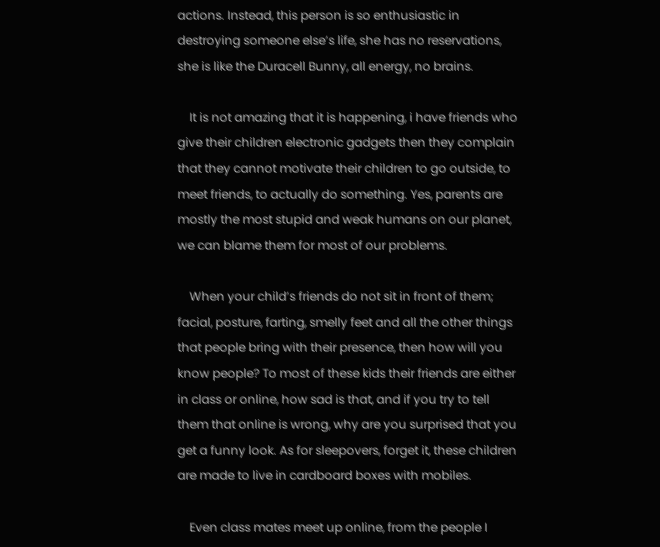actions. Instead, this person is so enthusiastic in destroying someone else’s life, she has no reservations, she is like the Duracell Bunny, all energy, no brains.

    It is not amazing that it is happening, i have friends who give their children electronic gadgets then they complain that they cannot motivate their children to go outside, to meet friends, to actually do something. Yes, parents are mostly the most stupid and weak humans on our planet, we can blame them for most of our problems.

    When your child’s friends do not sit in front of them; facial, posture, farting, smelly feet and all the other things that people bring with their presence, then how will you know people? To most of these kids their friends are either in class or online, how sad is that, and if you try to tell them that online is wrong, why are you surprised that you get a funny look. As for sleepovers, forget it, these children are made to live in cardboard boxes with mobiles.

    Even class mates meet up online, from the people I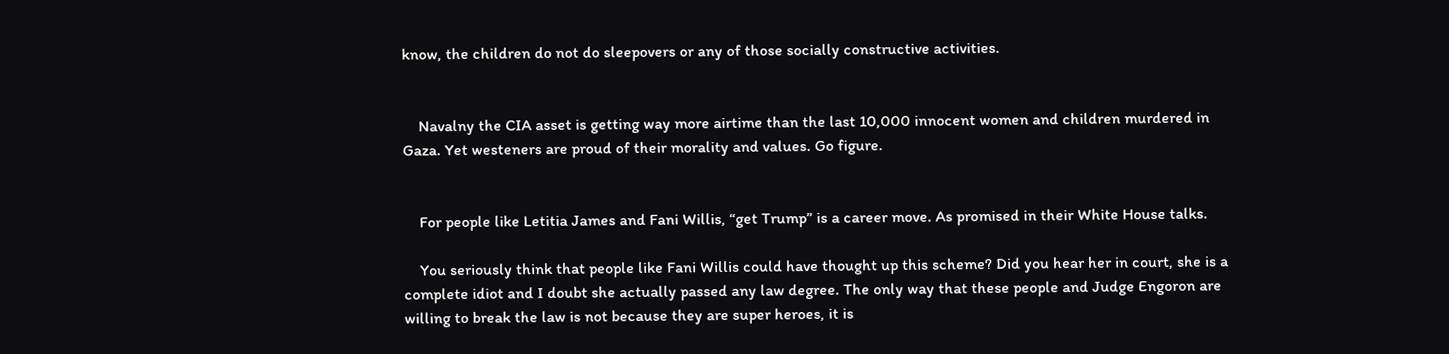know, the children do not do sleepovers or any of those socially constructive activities.


    Navalny the CIA asset is getting way more airtime than the last 10,000 innocent women and children murdered in Gaza. Yet westeners are proud of their morality and values. Go figure.


    For people like Letitia James and Fani Willis, “get Trump” is a career move. As promised in their White House talks.

    You seriously think that people like Fani Willis could have thought up this scheme? Did you hear her in court, she is a complete idiot and I doubt she actually passed any law degree. The only way that these people and Judge Engoron are willing to break the law is not because they are super heroes, it is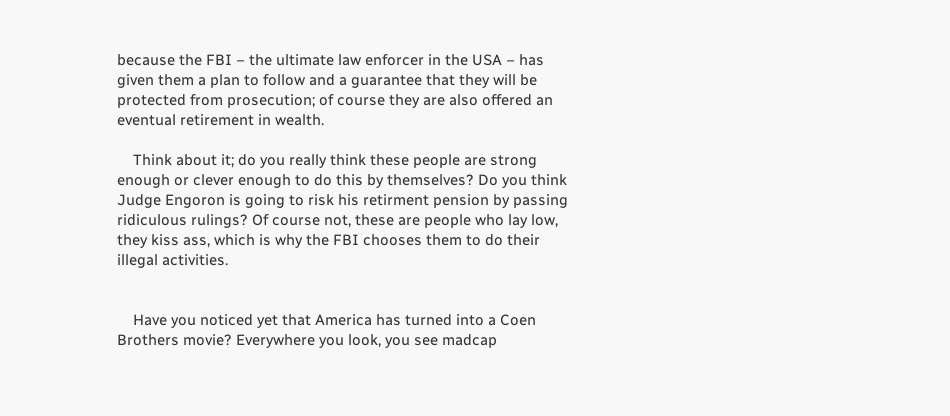because the FBI – the ultimate law enforcer in the USA – has given them a plan to follow and a guarantee that they will be protected from prosecution; of course they are also offered an eventual retirement in wealth.

    Think about it; do you really think these people are strong enough or clever enough to do this by themselves? Do you think Judge Engoron is going to risk his retirment pension by passing ridiculous rulings? Of course not, these are people who lay low, they kiss ass, which is why the FBI chooses them to do their illegal activities.


    Have you noticed yet that America has turned into a Coen Brothers movie? Everywhere you look, you see madcap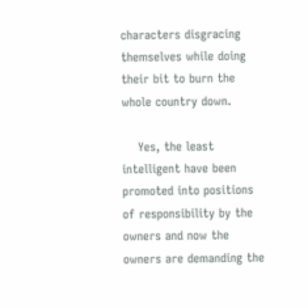characters disgracing themselves while doing their bit to burn the whole country down.

    Yes, the least intelligent have been promoted into positions of responsibility by the owners and now the owners are demanding the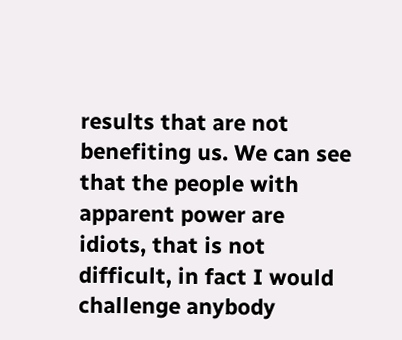results that are not benefiting us. We can see that the people with apparent power are idiots, that is not difficult, in fact I would challenge anybody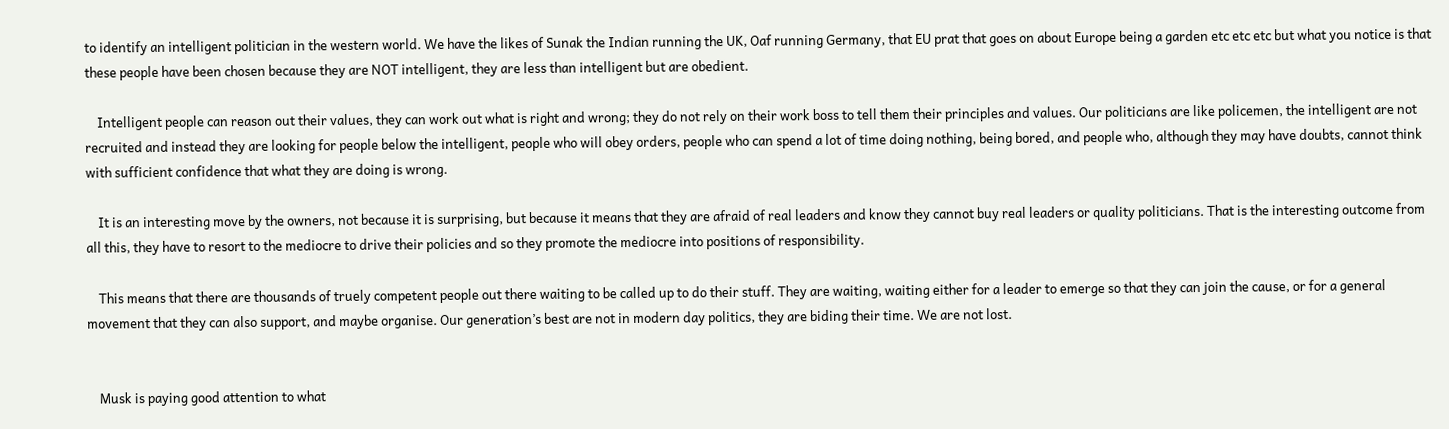to identify an intelligent politician in the western world. We have the likes of Sunak the Indian running the UK, Oaf running Germany, that EU prat that goes on about Europe being a garden etc etc etc but what you notice is that these people have been chosen because they are NOT intelligent, they are less than intelligent but are obedient.

    Intelligent people can reason out their values, they can work out what is right and wrong; they do not rely on their work boss to tell them their principles and values. Our politicians are like policemen, the intelligent are not recruited and instead they are looking for people below the intelligent, people who will obey orders, people who can spend a lot of time doing nothing, being bored, and people who, although they may have doubts, cannot think with sufficient confidence that what they are doing is wrong.

    It is an interesting move by the owners, not because it is surprising, but because it means that they are afraid of real leaders and know they cannot buy real leaders or quality politicians. That is the interesting outcome from all this, they have to resort to the mediocre to drive their policies and so they promote the mediocre into positions of responsibility.

    This means that there are thousands of truely competent people out there waiting to be called up to do their stuff. They are waiting, waiting either for a leader to emerge so that they can join the cause, or for a general movement that they can also support, and maybe organise. Our generation’s best are not in modern day politics, they are biding their time. We are not lost.


    Musk is paying good attention to what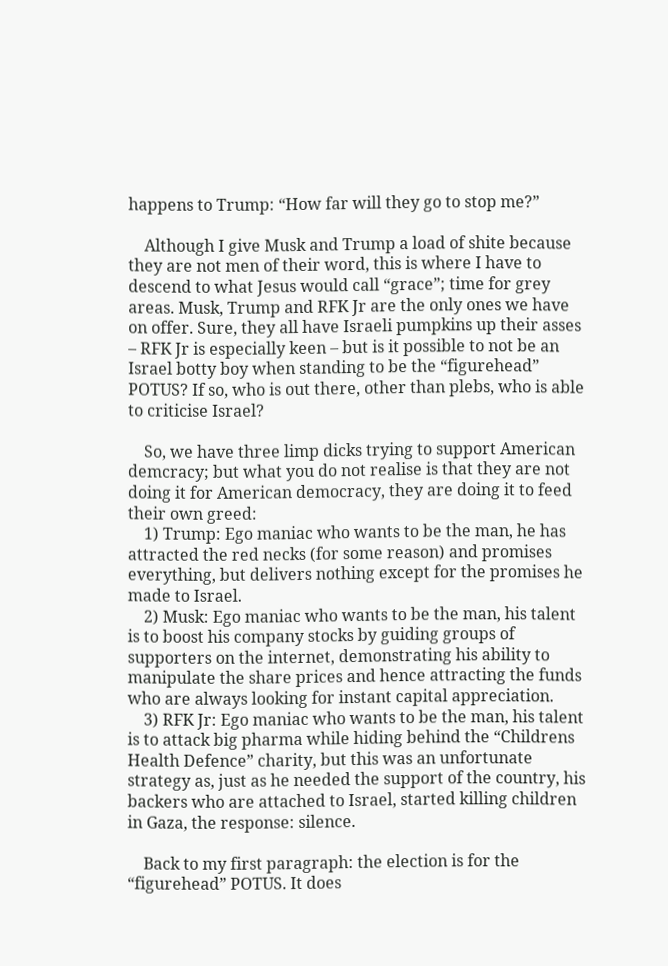happens to Trump: “How far will they go to stop me?”

    Although I give Musk and Trump a load of shite because they are not men of their word, this is where I have to descend to what Jesus would call “grace”; time for grey areas. Musk, Trump and RFK Jr are the only ones we have on offer. Sure, they all have Israeli pumpkins up their asses – RFK Jr is especially keen – but is it possible to not be an Israel botty boy when standing to be the “figurehead” POTUS? If so, who is out there, other than plebs, who is able to criticise Israel?

    So, we have three limp dicks trying to support American demcracy; but what you do not realise is that they are not doing it for American democracy, they are doing it to feed their own greed:
    1) Trump: Ego maniac who wants to be the man, he has attracted the red necks (for some reason) and promises everything, but delivers nothing except for the promises he made to Israel.
    2) Musk: Ego maniac who wants to be the man, his talent is to boost his company stocks by guiding groups of supporters on the internet, demonstrating his ability to manipulate the share prices and hence attracting the funds who are always looking for instant capital appreciation.
    3) RFK Jr: Ego maniac who wants to be the man, his talent is to attack big pharma while hiding behind the “Childrens Health Defence” charity, but this was an unfortunate strategy as, just as he needed the support of the country, his backers who are attached to Israel, started killing children in Gaza, the response: silence.

    Back to my first paragraph: the election is for the “figurehead” POTUS. It does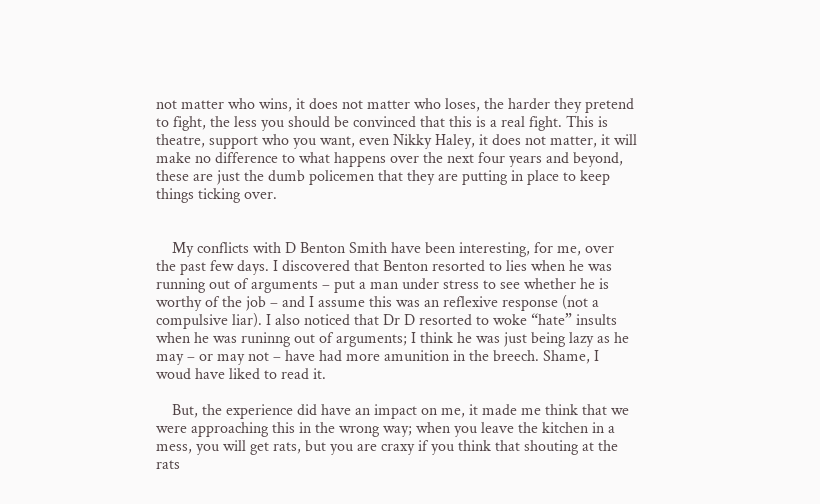not matter who wins, it does not matter who loses, the harder they pretend to fight, the less you should be convinced that this is a real fight. This is theatre, support who you want, even Nikky Haley, it does not matter, it will make no difference to what happens over the next four years and beyond, these are just the dumb policemen that they are putting in place to keep things ticking over.


    My conflicts with D Benton Smith have been interesting, for me, over the past few days. I discovered that Benton resorted to lies when he was running out of arguments – put a man under stress to see whether he is worthy of the job – and I assume this was an reflexive response (not a compulsive liar). I also noticed that Dr D resorted to woke “hate” insults when he was runinng out of arguments; I think he was just being lazy as he may – or may not – have had more amunition in the breech. Shame, I woud have liked to read it.

    But, the experience did have an impact on me, it made me think that we were approaching this in the wrong way; when you leave the kitchen in a mess, you will get rats, but you are craxy if you think that shouting at the rats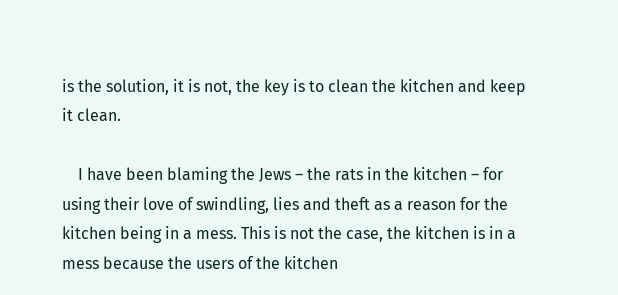is the solution, it is not, the key is to clean the kitchen and keep it clean.

    I have been blaming the Jews – the rats in the kitchen – for using their love of swindling, lies and theft as a reason for the kitchen being in a mess. This is not the case, the kitchen is in a mess because the users of the kitchen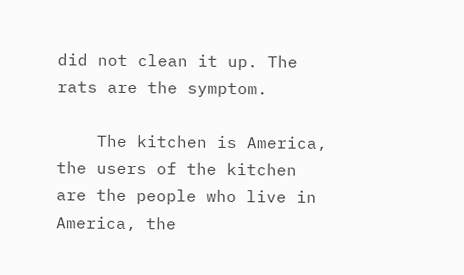did not clean it up. The rats are the symptom.

    The kitchen is America, the users of the kitchen are the people who live in America, the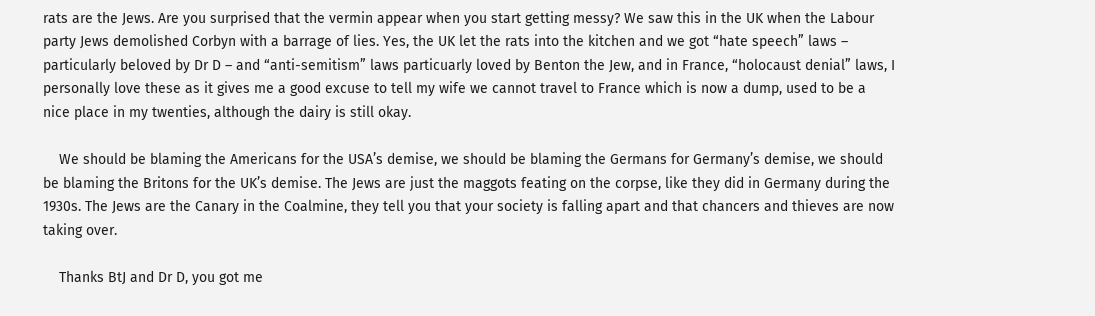rats are the Jews. Are you surprised that the vermin appear when you start getting messy? We saw this in the UK when the Labour party Jews demolished Corbyn with a barrage of lies. Yes, the UK let the rats into the kitchen and we got “hate speech” laws – particularly beloved by Dr D – and “anti-semitism” laws particuarly loved by Benton the Jew, and in France, “holocaust denial” laws, I personally love these as it gives me a good excuse to tell my wife we cannot travel to France which is now a dump, used to be a nice place in my twenties, although the dairy is still okay.

    We should be blaming the Americans for the USA’s demise, we should be blaming the Germans for Germany’s demise, we should be blaming the Britons for the UK’s demise. The Jews are just the maggots feating on the corpse, like they did in Germany during the 1930s. The Jews are the Canary in the Coalmine, they tell you that your society is falling apart and that chancers and thieves are now taking over.

    Thanks BtJ and Dr D, you got me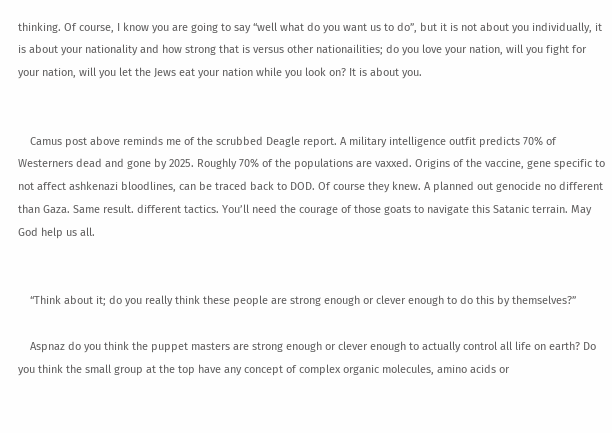thinking. Of course, I know you are going to say “well what do you want us to do”, but it is not about you individually, it is about your nationality and how strong that is versus other nationailities; do you love your nation, will you fight for your nation, will you let the Jews eat your nation while you look on? It is about you.


    Camus post above reminds me of the scrubbed Deagle report. A military intelligence outfit predicts 70% of Westerners dead and gone by 2025. Roughly 70% of the populations are vaxxed. Origins of the vaccine, gene specific to not affect ashkenazi bloodlines, can be traced back to DOD. Of course they knew. A planned out genocide no different than Gaza. Same result. different tactics. You’ll need the courage of those goats to navigate this Satanic terrain. May God help us all.


    “Think about it; do you really think these people are strong enough or clever enough to do this by themselves?”

    Aspnaz do you think the puppet masters are strong enough or clever enough to actually control all life on earth? Do you think the small group at the top have any concept of complex organic molecules, amino acids or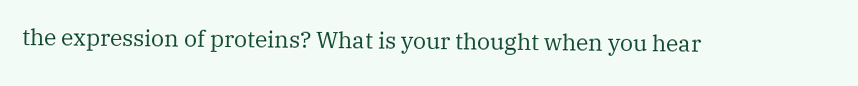the expression of proteins? What is your thought when you hear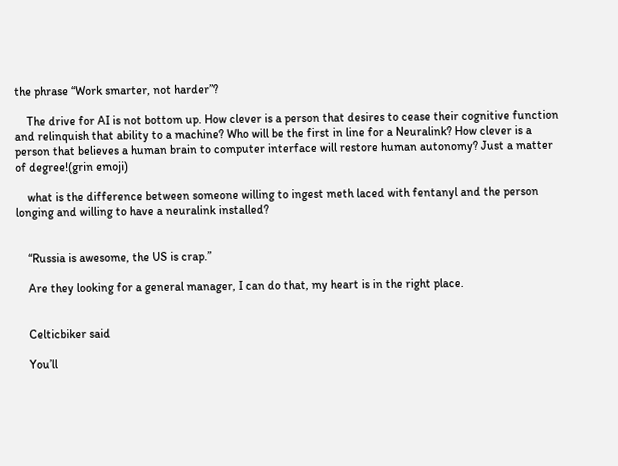the phrase “Work smarter, not harder”?

    The drive for AI is not bottom up. How clever is a person that desires to cease their cognitive function and relinquish that ability to a machine? Who will be the first in line for a Neuralink? How clever is a person that believes a human brain to computer interface will restore human autonomy? Just a matter of degree!(grin emoji)

    what is the difference between someone willing to ingest meth laced with fentanyl and the person longing and willing to have a neuralink installed?


    “Russia is awesome, the US is crap.”

    Are they looking for a general manager, I can do that, my heart is in the right place.


    Celticbiker said

    You’ll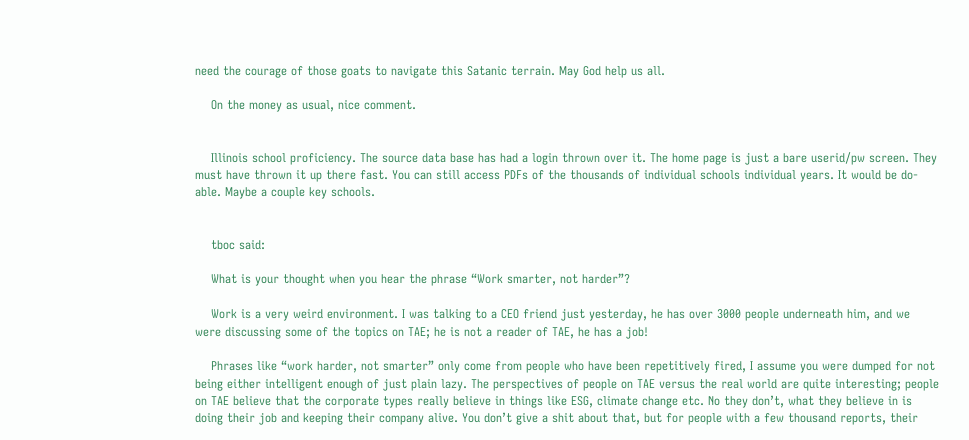need the courage of those goats to navigate this Satanic terrain. May God help us all.

    On the money as usual, nice comment.


    Illinois school proficiency. The source data base has had a login thrown over it. The home page is just a bare userid/pw screen. They must have thrown it up there fast. You can still access PDFs of the thousands of individual schools individual years. It would be do-able. Maybe a couple key schools.


    tboc said:

    What is your thought when you hear the phrase “Work smarter, not harder”?

    Work is a very weird environment. I was talking to a CEO friend just yesterday, he has over 3000 people underneath him, and we were discussing some of the topics on TAE; he is not a reader of TAE, he has a job!

    Phrases like “work harder, not smarter” only come from people who have been repetitively fired, I assume you were dumped for not being either intelligent enough of just plain lazy. The perspectives of people on TAE versus the real world are quite interesting; people on TAE believe that the corporate types really believe in things like ESG, climate change etc. No they don’t, what they believe in is doing their job and keeping their company alive. You don’t give a shit about that, but for people with a few thousand reports, their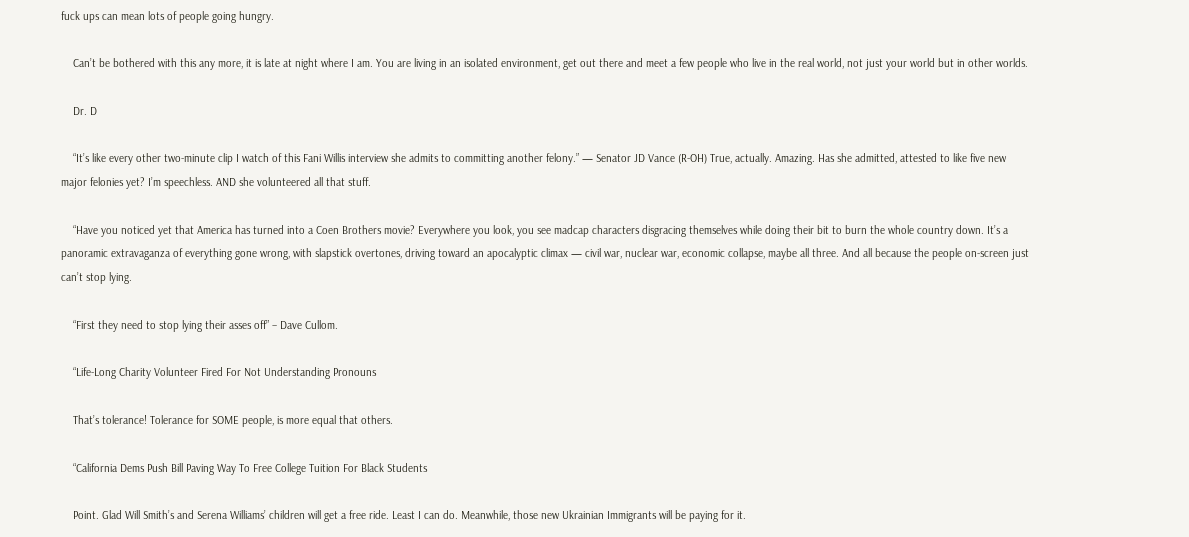fuck ups can mean lots of people going hungry.

    Can’t be bothered with this any more, it is late at night where I am. You are living in an isolated environment, get out there and meet a few people who live in the real world, not just your world but in other worlds.

    Dr. D

    “It’s like every other two-minute clip I watch of this Fani Willis interview she admits to committing another felony.” — Senator JD Vance (R-OH) True, actually. Amazing. Has she admitted, attested to like five new major felonies yet? I’m speechless. AND she volunteered all that stuff.

    “Have you noticed yet that America has turned into a Coen Brothers movie? Everywhere you look, you see madcap characters disgracing themselves while doing their bit to burn the whole country down. It’s a panoramic extravaganza of everything gone wrong, with slapstick overtones, driving toward an apocalyptic climax — civil war, nuclear war, economic collapse, maybe all three. And all because the people on-screen just can’t stop lying.

    “First they need to stop lying their asses off” – Dave Cullom.

    “Life-Long Charity Volunteer Fired For Not Understanding Pronouns

    That’s tolerance! Tolerance for SOME people, is more equal that others.

    “California Dems Push Bill Paving Way To Free College Tuition For Black Students

    Point. Glad Will Smith’s and Serena Williams’ children will get a free ride. Least I can do. Meanwhile, those new Ukrainian Immigrants will be paying for it.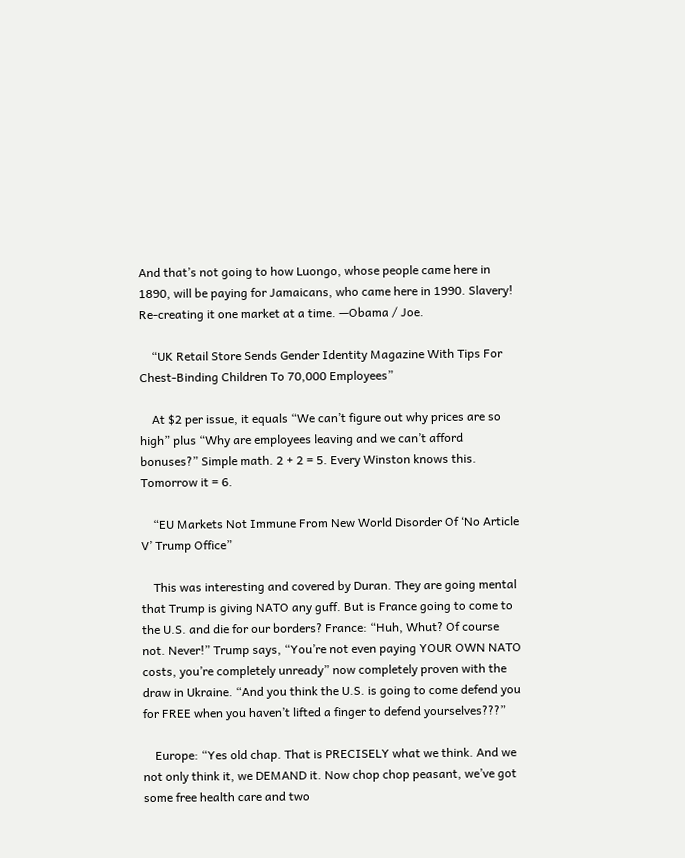And that’s not going to how Luongo, whose people came here in 1890, will be paying for Jamaicans, who came here in 1990. Slavery! Re-creating it one market at a time. —Obama / Joe.

    “UK Retail Store Sends Gender Identity Magazine With Tips For Chest-Binding Children To 70,000 Employees”

    At $2 per issue, it equals “We can’t figure out why prices are so high” plus “Why are employees leaving and we can’t afford bonuses?” Simple math. 2 + 2 = 5. Every Winston knows this. Tomorrow it = 6.

    “EU Markets Not Immune From New World Disorder Of ‘No Article V’ Trump Office”

    This was interesting and covered by Duran. They are going mental that Trump is giving NATO any guff. But is France going to come to the U.S. and die for our borders? France: “Huh, Whut? Of course not. Never!” Trump says, “You’re not even paying YOUR OWN NATO costs, you’re completely unready” now completely proven with the draw in Ukraine. “And you think the U.S. is going to come defend you for FREE when you haven’t lifted a finger to defend yourselves???”

    Europe: “Yes old chap. That is PRECISELY what we think. And we not only think it, we DEMAND it. Now chop chop peasant, we’ve got some free health care and two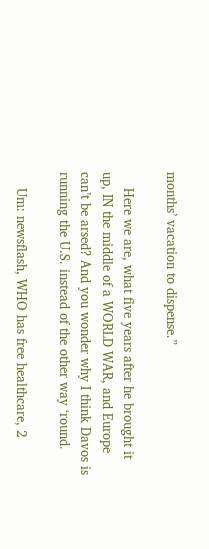months’ vacation to dispense.”

    Here we are, what five years after he brought it up, IN the middle of a WORLD WAR, and Europe can’t be arsed? And you wonder why I think Davos is running the U.S. instead of the other way ‘round.

    Um: newsflash, WHO has free healthcare, 2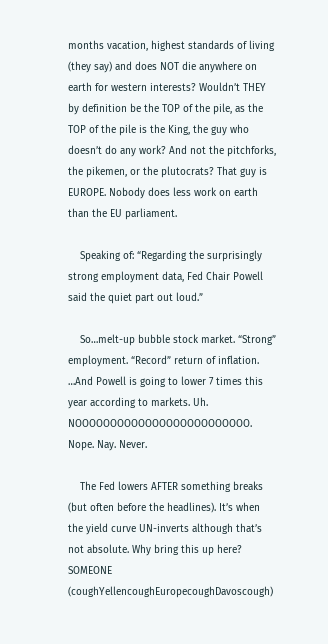months vacation, highest standards of living (they say) and does NOT die anywhere on earth for western interests? Wouldn’t THEY by definition be the TOP of the pile, as the TOP of the pile is the King, the guy who doesn’t do any work? And not the pitchforks, the pikemen, or the plutocrats? That guy is EUROPE. Nobody does less work on earth than the EU parliament.

    Speaking of: “Regarding the surprisingly strong employment data, Fed Chair Powell said the quiet part out loud.”

    So…melt-up bubble stock market. “Strong” employment. “Record” return of inflation. …And Powell is going to lower 7 times this year according to markets. Uh. NOOOOOOOOOOOOOOOOOOOOOOOOO. Nope. Nay. Never.

    The Fed lowers AFTER something breaks (but often before the headlines). It’s when the yield curve UN-inverts although that’s not absolute. Why bring this up here? SOMEONE (coughYellencoughEuropecoughDavoscough)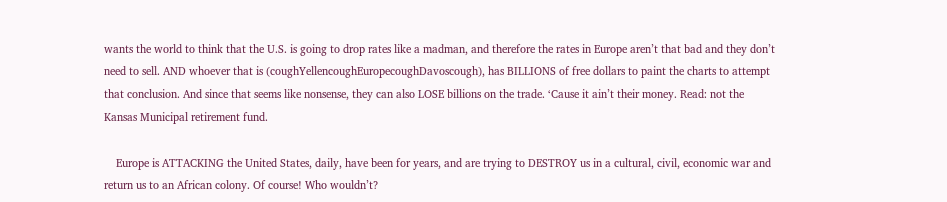wants the world to think that the U.S. is going to drop rates like a madman, and therefore the rates in Europe aren’t that bad and they don’t need to sell. AND whoever that is (coughYellencoughEuropecoughDavoscough), has BILLIONS of free dollars to paint the charts to attempt that conclusion. And since that seems like nonsense, they can also LOSE billions on the trade. ‘Cause it ain’t their money. Read: not the Kansas Municipal retirement fund.

    Europe is ATTACKING the United States, daily, have been for years, and are trying to DESTROY us in a cultural, civil, economic war and return us to an African colony. Of course! Who wouldn’t?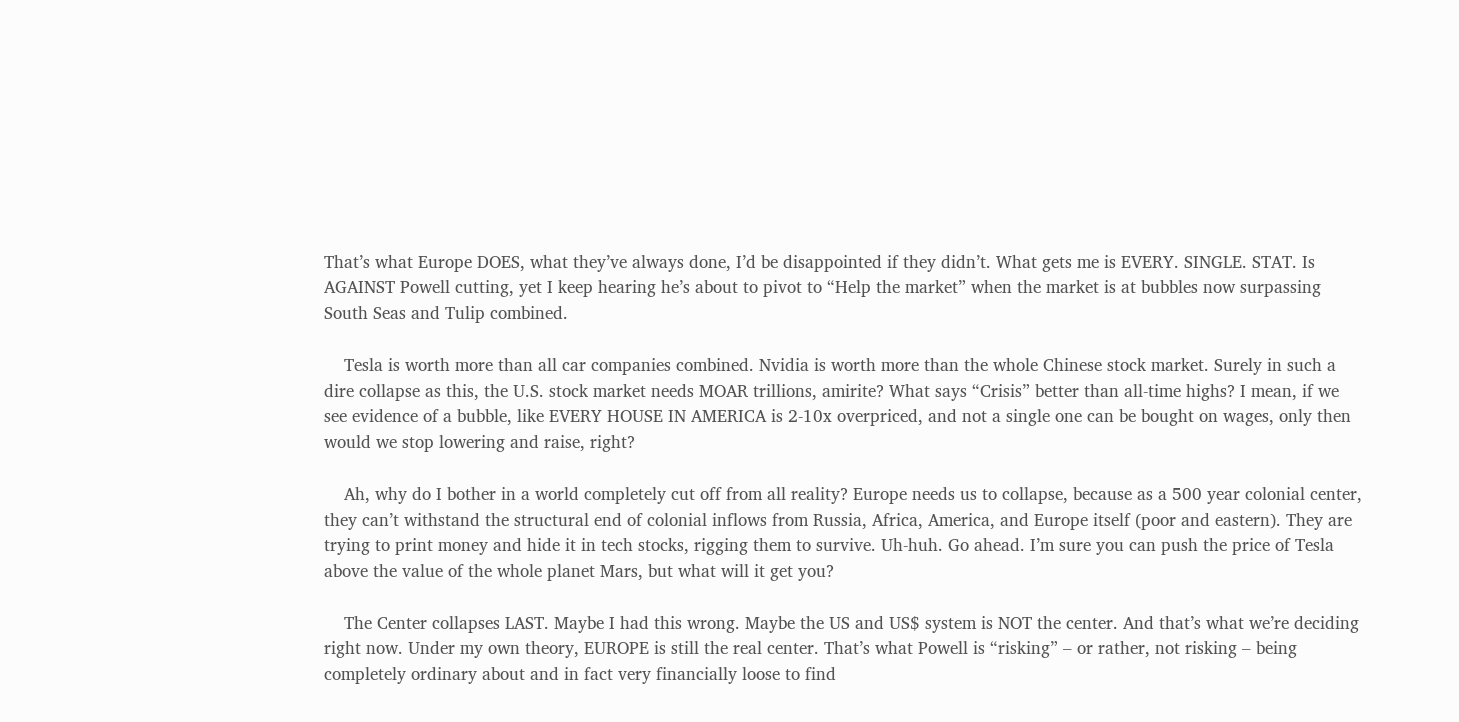That’s what Europe DOES, what they’ve always done, I’d be disappointed if they didn’t. What gets me is EVERY. SINGLE. STAT. Is AGAINST Powell cutting, yet I keep hearing he’s about to pivot to “Help the market” when the market is at bubbles now surpassing South Seas and Tulip combined.

    Tesla is worth more than all car companies combined. Nvidia is worth more than the whole Chinese stock market. Surely in such a dire collapse as this, the U.S. stock market needs MOAR trillions, amirite? What says “Crisis” better than all-time highs? I mean, if we see evidence of a bubble, like EVERY HOUSE IN AMERICA is 2-10x overpriced, and not a single one can be bought on wages, only then would we stop lowering and raise, right?

    Ah, why do I bother in a world completely cut off from all reality? Europe needs us to collapse, because as a 500 year colonial center, they can’t withstand the structural end of colonial inflows from Russia, Africa, America, and Europe itself (poor and eastern). They are trying to print money and hide it in tech stocks, rigging them to survive. Uh-huh. Go ahead. I’m sure you can push the price of Tesla above the value of the whole planet Mars, but what will it get you?

    The Center collapses LAST. Maybe I had this wrong. Maybe the US and US$ system is NOT the center. And that’s what we’re deciding right now. Under my own theory, EUROPE is still the real center. That’s what Powell is “risking” – or rather, not risking – being completely ordinary about and in fact very financially loose to find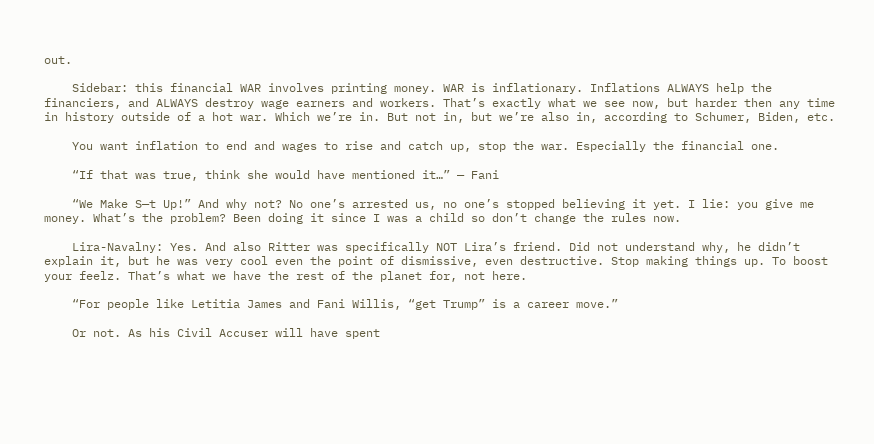out.

    Sidebar: this financial WAR involves printing money. WAR is inflationary. Inflations ALWAYS help the financiers, and ALWAYS destroy wage earners and workers. That’s exactly what we see now, but harder then any time in history outside of a hot war. Which we’re in. But not in, but we’re also in, according to Schumer, Biden, etc.

    You want inflation to end and wages to rise and catch up, stop the war. Especially the financial one.

    “If that was true, think she would have mentioned it…” — Fani

    “We Make S—t Up!” And why not? No one’s arrested us, no one’s stopped believing it yet. I lie: you give me money. What’s the problem? Been doing it since I was a child so don’t change the rules now.

    Lira-Navalny: Yes. And also Ritter was specifically NOT Lira’s friend. Did not understand why, he didn’t explain it, but he was very cool even the point of dismissive, even destructive. Stop making things up. To boost your feelz. That’s what we have the rest of the planet for, not here.

    “For people like Letitia James and Fani Willis, “get Trump” is a career move.”

    Or not. As his Civil Accuser will have spent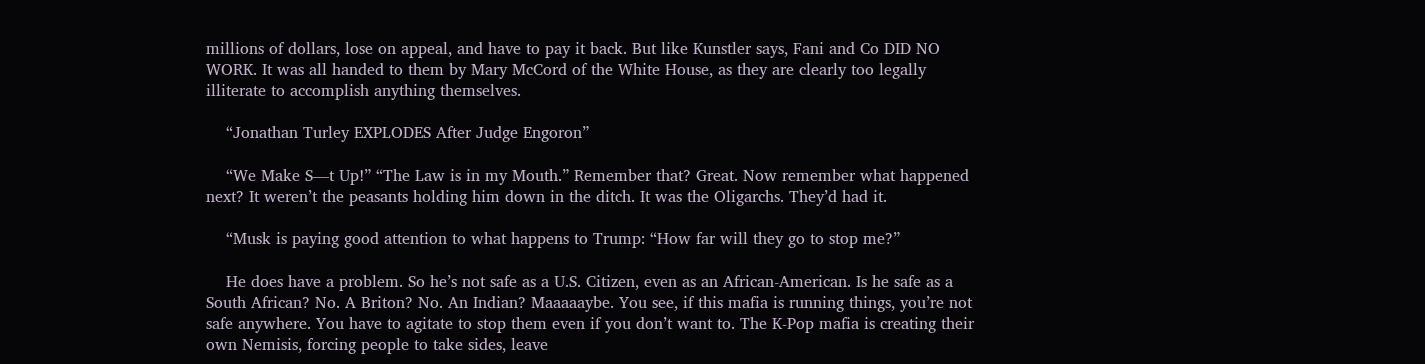millions of dollars, lose on appeal, and have to pay it back. But like Kunstler says, Fani and Co DID NO WORK. It was all handed to them by Mary McCord of the White House, as they are clearly too legally illiterate to accomplish anything themselves.

    “Jonathan Turley EXPLODES After Judge Engoron”

    “We Make S—t Up!” “The Law is in my Mouth.” Remember that? Great. Now remember what happened next? It weren’t the peasants holding him down in the ditch. It was the Oligarchs. They’d had it.

    “Musk is paying good attention to what happens to Trump: “How far will they go to stop me?”

    He does have a problem. So he’s not safe as a U.S. Citizen, even as an African-American. Is he safe as a South African? No. A Briton? No. An Indian? Maaaaaybe. You see, if this mafia is running things, you’re not safe anywhere. You have to agitate to stop them even if you don’t want to. The K-Pop mafia is creating their own Nemisis, forcing people to take sides, leave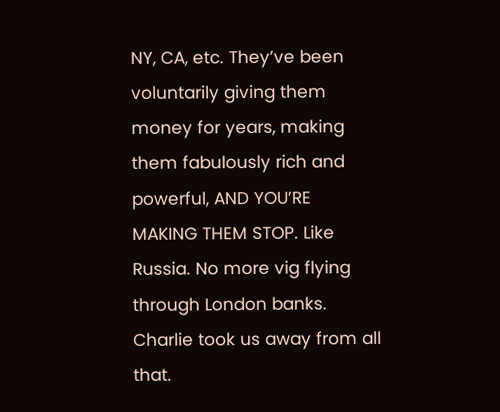NY, CA, etc. They’ve been voluntarily giving them money for years, making them fabulously rich and powerful, AND YOU’RE MAKING THEM STOP. Like Russia. No more vig flying through London banks. Charlie took us away from all that.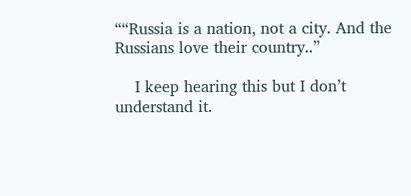““Russia is a nation, not a city. And the Russians love their country..”

    I keep hearing this but I don’t understand it.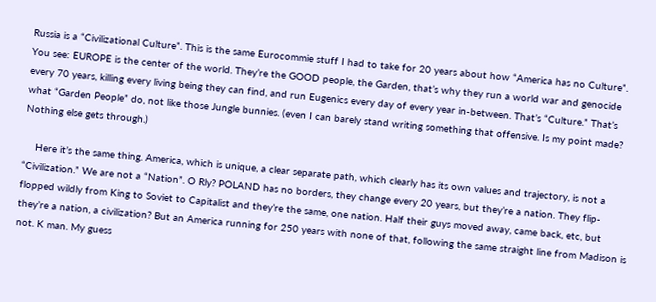Russia is a “Civilizational Culture”. This is the same Eurocommie stuff I had to take for 20 years about how “America has no Culture”. You see: EUROPE is the center of the world. They’re the GOOD people, the Garden, that’s why they run a world war and genocide every 70 years, killing every living being they can find, and run Eugenics every day of every year in-between. That’s “Culture.” That’s what “Garden People” do, not like those Jungle bunnies. (even I can barely stand writing something that offensive. Is my point made? Nothing else gets through.)

    Here it’s the same thing. America, which is unique, a clear separate path, which clearly has its own values and trajectory, is not a “Civilization.” We are not a “Nation”. O Rly? POLAND has no borders, they change every 20 years, but they’re a nation. They flip-flopped wildly from King to Soviet to Capitalist and they’re the same, one nation. Half their guys moved away, came back, etc, but they’re a nation, a civilization? But an America running for 250 years with none of that, following the same straight line from Madison is not. K man. My guess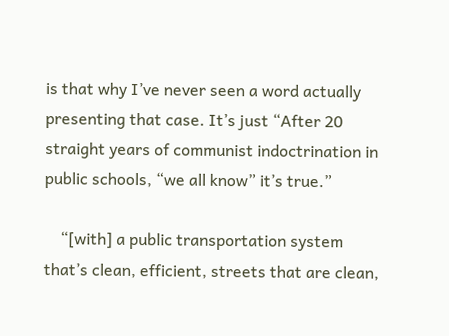is that why I’ve never seen a word actually presenting that case. It’s just “After 20 straight years of communist indoctrination in public schools, “we all know” it’s true.”

    “[with] a public transportation system that’s clean, efficient, streets that are clean,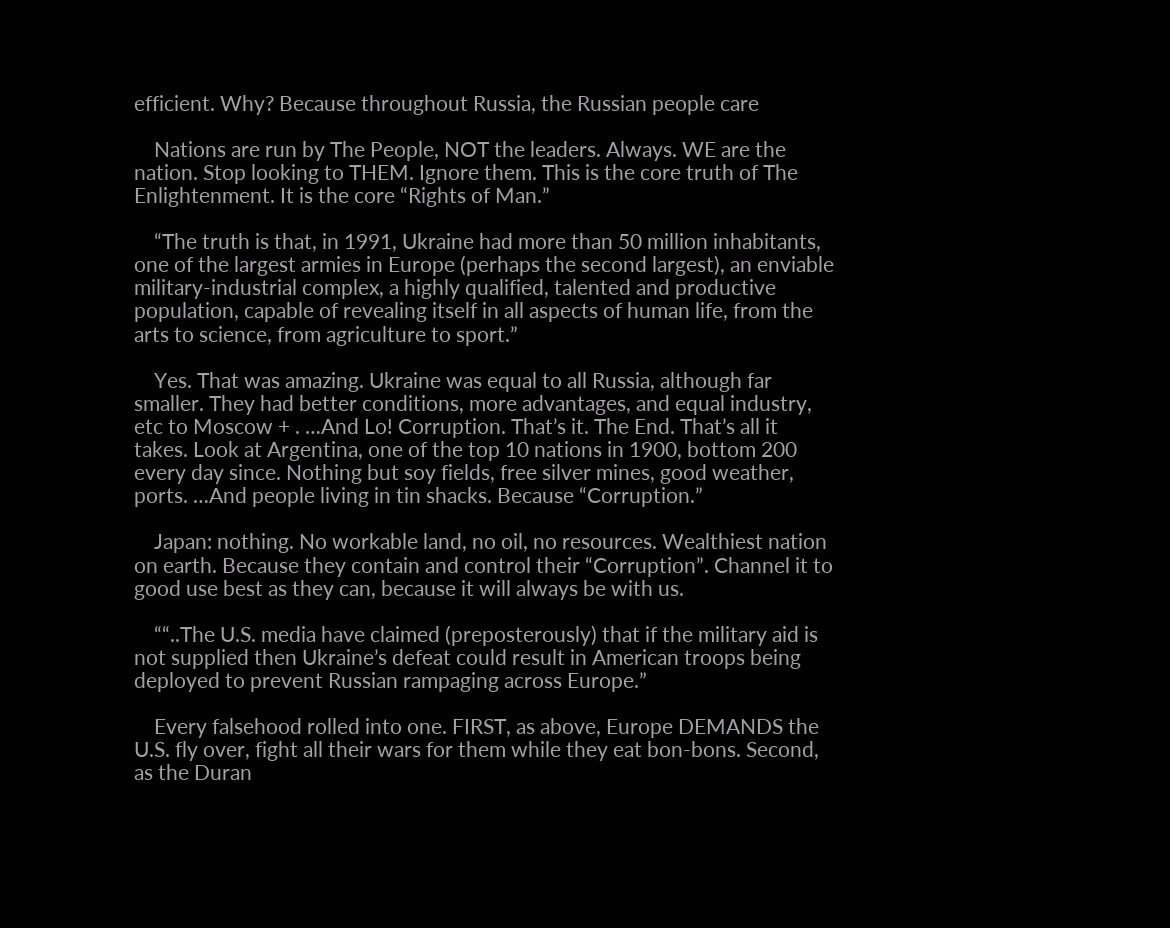efficient. Why? Because throughout Russia, the Russian people care

    Nations are run by The People, NOT the leaders. Always. WE are the nation. Stop looking to THEM. Ignore them. This is the core truth of The Enlightenment. It is the core “Rights of Man.”

    “The truth is that, in 1991, Ukraine had more than 50 million inhabitants, one of the largest armies in Europe (perhaps the second largest), an enviable military-industrial complex, a highly qualified, talented and productive population, capable of revealing itself in all aspects of human life, from the arts to science, from agriculture to sport.”

    Yes. That was amazing. Ukraine was equal to all Russia, although far smaller. They had better conditions, more advantages, and equal industry, etc to Moscow + . …And Lo! Corruption. That’s it. The End. That’s all it takes. Look at Argentina, one of the top 10 nations in 1900, bottom 200 every day since. Nothing but soy fields, free silver mines, good weather, ports. …And people living in tin shacks. Because “Corruption.”

    Japan: nothing. No workable land, no oil, no resources. Wealthiest nation on earth. Because they contain and control their “Corruption”. Channel it to good use best as they can, because it will always be with us.

    ““..The U.S. media have claimed (preposterously) that if the military aid is not supplied then Ukraine’s defeat could result in American troops being deployed to prevent Russian rampaging across Europe.”

    Every falsehood rolled into one. FIRST, as above, Europe DEMANDS the U.S. fly over, fight all their wars for them while they eat bon-bons. Second, as the Duran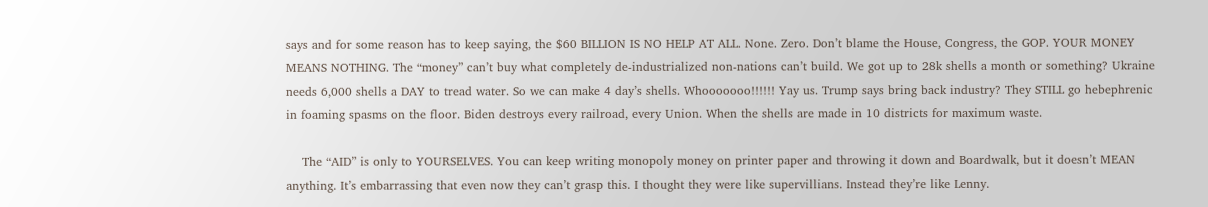says and for some reason has to keep saying, the $60 BILLION IS NO HELP AT ALL. None. Zero. Don’t blame the House, Congress, the GOP. YOUR MONEY MEANS NOTHING. The “money” can’t buy what completely de-industrialized non-nations can’t build. We got up to 28k shells a month or something? Ukraine needs 6,000 shells a DAY to tread water. So we can make 4 day’s shells. Whooooooo!!!!!! Yay us. Trump says bring back industry? They STILL go hebephrenic in foaming spasms on the floor. Biden destroys every railroad, every Union. When the shells are made in 10 districts for maximum waste.

    The “AID” is only to YOURSELVES. You can keep writing monopoly money on printer paper and throwing it down and Boardwalk, but it doesn’t MEAN anything. It’s embarrassing that even now they can’t grasp this. I thought they were like supervillians. Instead they’re like Lenny.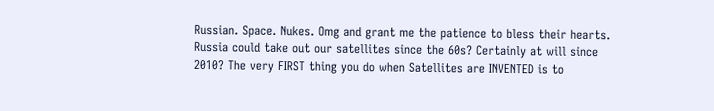Russian. Space. Nukes. Omg and grant me the patience to bless their hearts. Russia could take out our satellites since the 60s? Certainly at will since 2010? The very FIRST thing you do when Satellites are INVENTED is to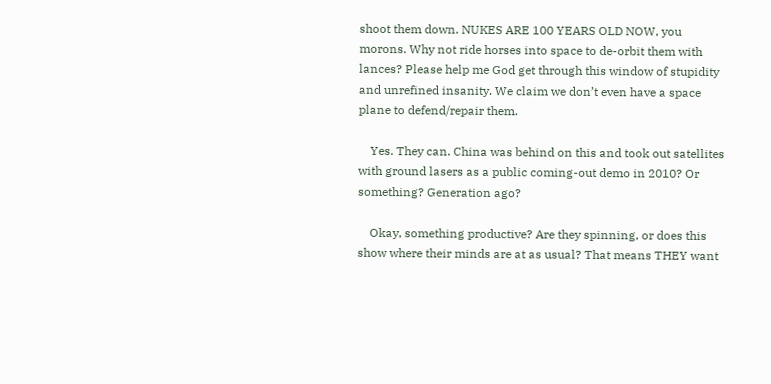shoot them down. NUKES ARE 100 YEARS OLD NOW, you morons. Why not ride horses into space to de-orbit them with lances? Please help me God get through this window of stupidity and unrefined insanity. We claim we don’t even have a space plane to defend/repair them.

    Yes. They can. China was behind on this and took out satellites with ground lasers as a public coming-out demo in 2010? Or something? Generation ago?

    Okay, something productive? Are they spinning, or does this show where their minds are at as usual? That means THEY want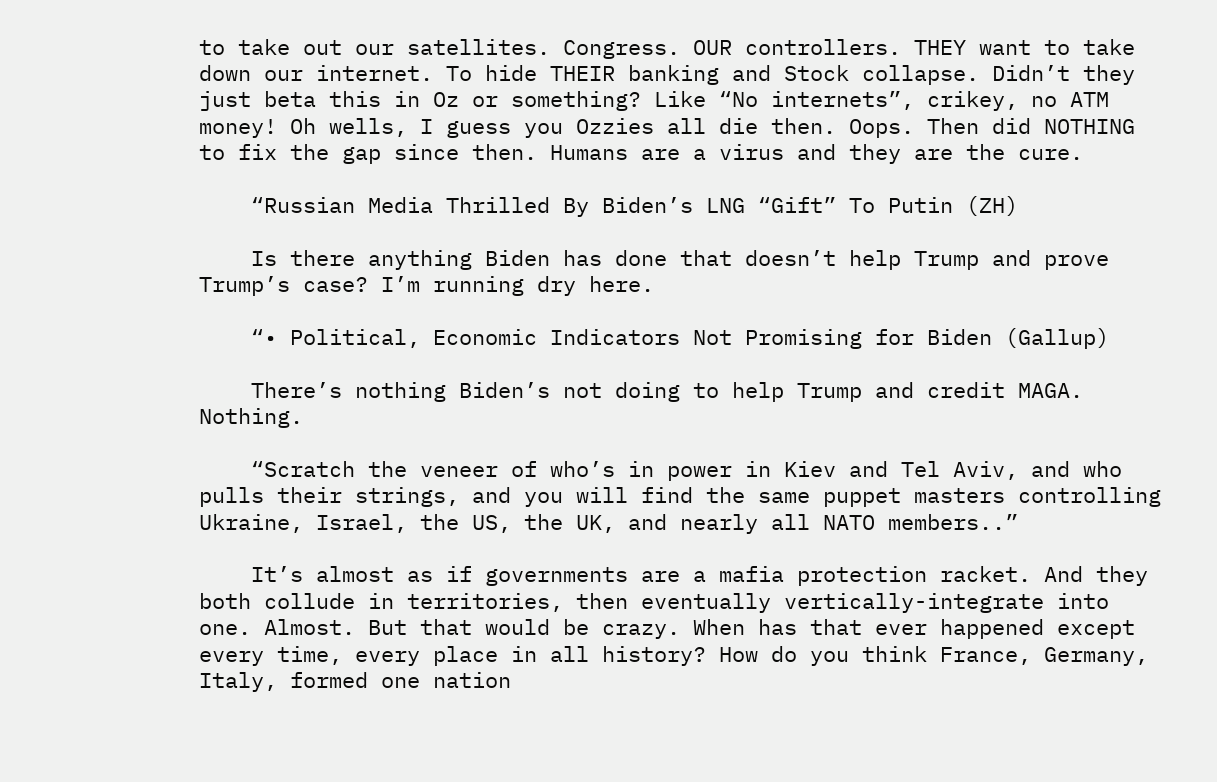to take out our satellites. Congress. OUR controllers. THEY want to take down our internet. To hide THEIR banking and Stock collapse. Didn’t they just beta this in Oz or something? Like “No internets”, crikey, no ATM money! Oh wells, I guess you Ozzies all die then. Oops. Then did NOTHING to fix the gap since then. Humans are a virus and they are the cure.

    “Russian Media Thrilled By Biden’s LNG “Gift” To Putin (ZH)

    Is there anything Biden has done that doesn’t help Trump and prove Trump’s case? I’m running dry here.

    “• Political, Economic Indicators Not Promising for Biden (Gallup)

    There’s nothing Biden’s not doing to help Trump and credit MAGA. Nothing.

    “Scratch the veneer of who’s in power in Kiev and Tel Aviv, and who pulls their strings, and you will find the same puppet masters controlling Ukraine, Israel, the US, the UK, and nearly all NATO members..”

    It’s almost as if governments are a mafia protection racket. And they both collude in territories, then eventually vertically-integrate into one. Almost. But that would be crazy. When has that ever happened except every time, every place in all history? How do you think France, Germany, Italy, formed one nation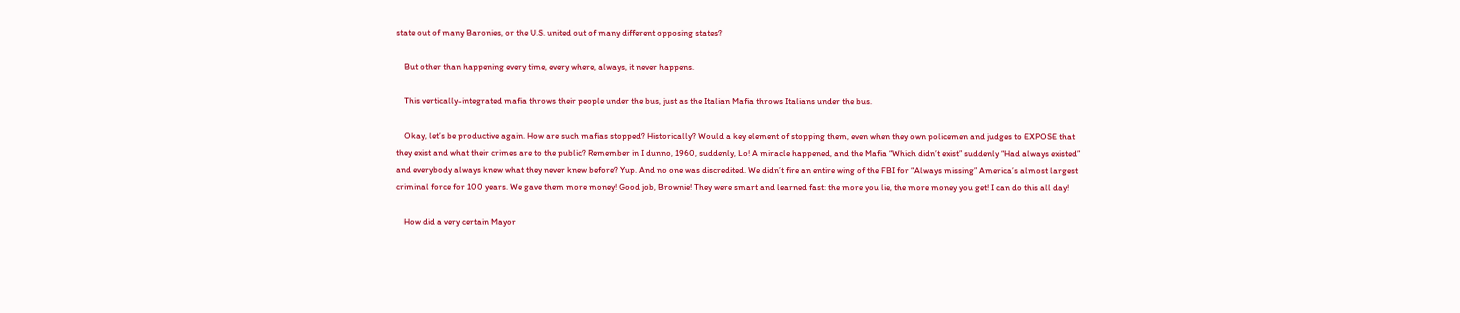state out of many Baronies, or the U.S. united out of many different opposing states?

    But other than happening every time, every where, always, it never happens.

    This vertically-integrated mafia throws their people under the bus, just as the Italian Mafia throws Italians under the bus.

    Okay, let’s be productive again. How are such mafias stopped? Historically? Would a key element of stopping them, even when they own policemen and judges to EXPOSE that they exist and what their crimes are to the public? Remember in I dunno, 1960, suddenly, Lo! A miracle happened, and the Mafia “Which didn’t exist” suddenly “Had always existed” and everybody always knew what they never knew before? Yup. And no one was discredited. We didn’t fire an entire wing of the FBI for “Always missing” America’s almost largest criminal force for 100 years. We gave them more money! Good job, Brownie! They were smart and learned fast: the more you lie, the more money you get! I can do this all day!

    How did a very certain Mayor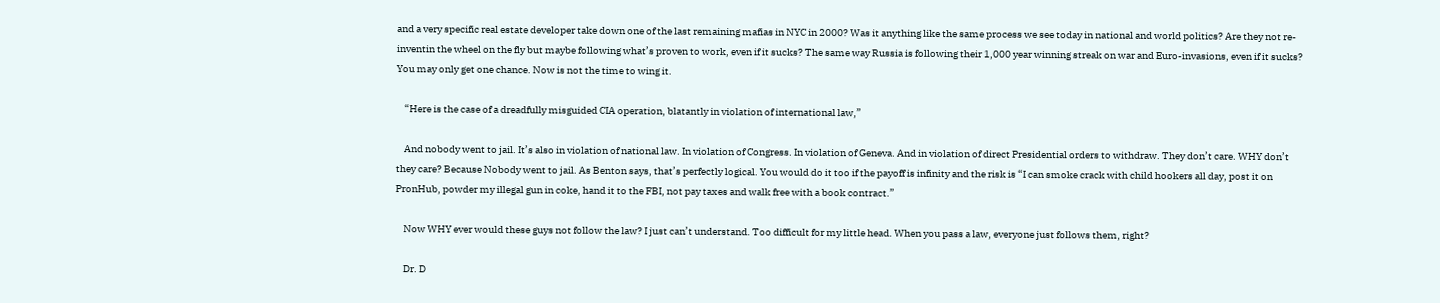and a very specific real estate developer take down one of the last remaining mafias in NYC in 2000? Was it anything like the same process we see today in national and world politics? Are they not re-inventin the wheel on the fly but maybe following what’s proven to work, even if it sucks? The same way Russia is following their 1,000 year winning streak on war and Euro-invasions, even if it sucks? You may only get one chance. Now is not the time to wing it.

    “Here is the case of a dreadfully misguided CIA operation, blatantly in violation of international law,”

    And nobody went to jail. It’s also in violation of national law. In violation of Congress. In violation of Geneva. And in violation of direct Presidential orders to withdraw. They don’t care. WHY don’t they care? Because Nobody went to jail. As Benton says, that’s perfectly logical. You would do it too if the payoff is infinity and the risk is “I can smoke crack with child hookers all day, post it on PronHub, powder my illegal gun in coke, hand it to the FBI, not pay taxes and walk free with a book contract.”

    Now WHY ever would these guys not follow the law? I just can’t understand. Too difficult for my little head. When you pass a law, everyone just follows them, right?

    Dr. D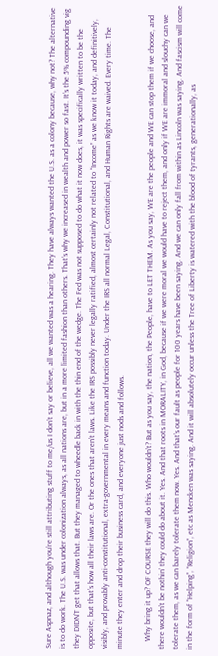Sure Aspnaz, and although you’re still attributing stuff to me/us I don’t say or believe, all we wanted was a hearing. They have always wanted the U.S. as a colony because, why not? The alternative is to do work. The U.S. was under colonization always, as all nations are, but in a more limited fashion than others. That’s why we increased in wealth and power so fast. It’s the 5% compounding vig they DIDN’T get that allows that. But they managed to wheedle back in with the thin end of the wedge. The Fed was not supposed to do what it now does, it was specifically written to be the opposite, but that’s how all their laws are. Or the ones that aren’t laws. Like the IRS possibly never legally ratified, almost certainly not related to “Income” as we know it today, and definitively, visibly, and provably anti-constitutional, extra-governmental in every means and function today. Under the IRS all normal Legal, Constitutional, and Human Rights are waived. Every time. The minute they enter and drop their business card, and everyone just nods and follows.

    Why bring it up? OF COURSE they will do this. Who wouldn’t? But as you say, the nation, the People, have to LET THEM. As you say, WE are the people and WE can stop them if we choose, and there wouldn’t be nothin’ they could do about it. Yes. And that roots in MORALITY, in God, because if we were moral we would have to reject them, and only if WE are immoral and slouchy can we tolerate them, as we can barely tolerate them now. Yes. And that’s our fault as people for 100 years have been saying. And we can only fall from within as Lincoln was saying. And fascism will come in the form of “Helping”, “Religion”, etc as Mencken was saying. And it will absolutely occur unless the Tree of Liberty is watered with the blood of tyrants, generationally, as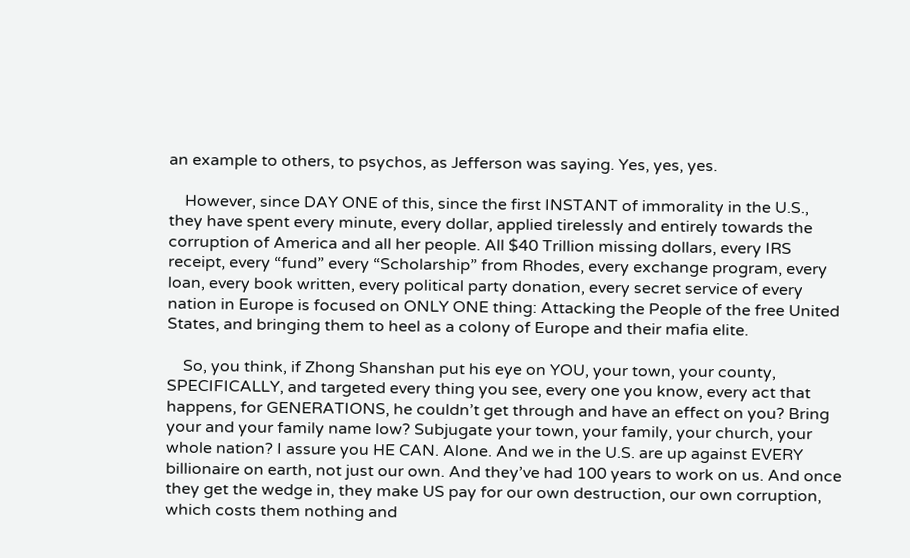an example to others, to psychos, as Jefferson was saying. Yes, yes, yes.

    However, since DAY ONE of this, since the first INSTANT of immorality in the U.S., they have spent every minute, every dollar, applied tirelessly and entirely towards the corruption of America and all her people. All $40 Trillion missing dollars, every IRS receipt, every “fund” every “Scholarship” from Rhodes, every exchange program, every loan, every book written, every political party donation, every secret service of every nation in Europe is focused on ONLY ONE thing: Attacking the People of the free United States, and bringing them to heel as a colony of Europe and their mafia elite.

    So, you think, if Zhong Shanshan put his eye on YOU, your town, your county, SPECIFICALLY, and targeted every thing you see, every one you know, every act that happens, for GENERATIONS, he couldn’t get through and have an effect on you? Bring your and your family name low? Subjugate your town, your family, your church, your whole nation? I assure you HE CAN. Alone. And we in the U.S. are up against EVERY billionaire on earth, not just our own. And they’ve had 100 years to work on us. And once they get the wedge in, they make US pay for our own destruction, our own corruption, which costs them nothing and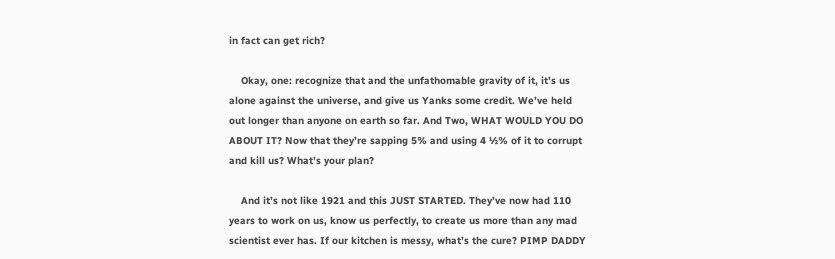in fact can get rich?

    Okay, one: recognize that and the unfathomable gravity of it, it’s us alone against the universe, and give us Yanks some credit. We’ve held out longer than anyone on earth so far. And Two, WHAT WOULD YOU DO ABOUT IT? Now that they’re sapping 5% and using 4 ½% of it to corrupt and kill us? What’s your plan?

    And it’s not like 1921 and this JUST STARTED. They’ve now had 110 years to work on us, know us perfectly, to create us more than any mad scientist ever has. If our kitchen is messy, what’s the cure? PIMP DADDY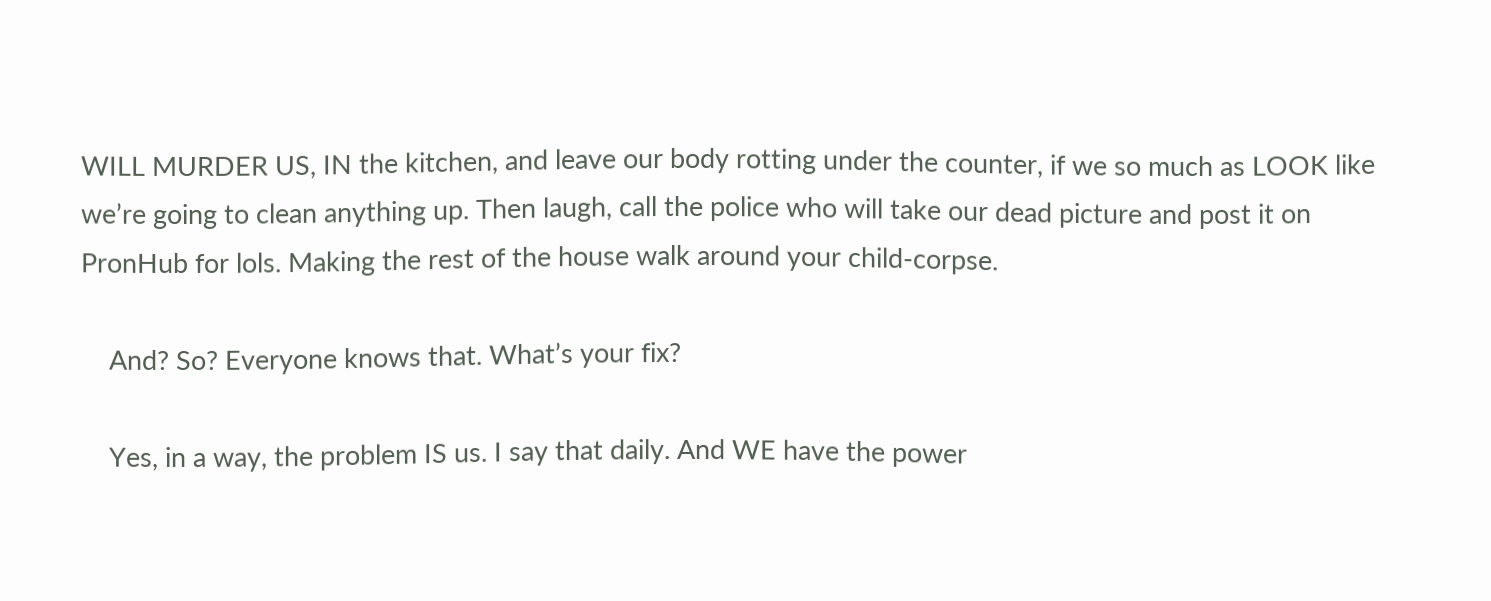WILL MURDER US, IN the kitchen, and leave our body rotting under the counter, if we so much as LOOK like we’re going to clean anything up. Then laugh, call the police who will take our dead picture and post it on PronHub for lols. Making the rest of the house walk around your child-corpse.

    And? So? Everyone knows that. What’s your fix?

    Yes, in a way, the problem IS us. I say that daily. And WE have the power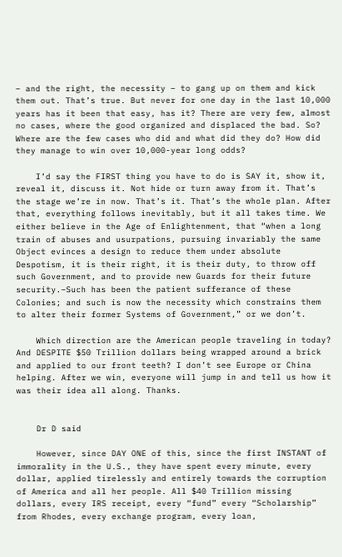– and the right, the necessity – to gang up on them and kick them out. That’s true. But never for one day in the last 10,000 years has it been that easy, has it? There are very few, almost no cases, where the good organized and displaced the bad. So? Where are the few cases who did and what did they do? How did they manage to win over 10,000-year long odds?

    I’d say the FIRST thing you have to do is SAY it, show it, reveal it, discuss it. Not hide or turn away from it. That’s the stage we’re in now. That’s it. That’s the whole plan. After that, everything follows inevitably, but it all takes time. We either believe in the Age of Enlightenment, that “when a long train of abuses and usurpations, pursuing invariably the same Object evinces a design to reduce them under absolute Despotism, it is their right, it is their duty, to throw off such Government, and to provide new Guards for their future security.–Such has been the patient sufferance of these Colonies; and such is now the necessity which constrains them to alter their former Systems of Government,” or we don’t.

    Which direction are the American people traveling in today? And DESPITE $50 Trillion dollars being wrapped around a brick and applied to our front teeth? I don’t see Europe or China helping. After we win, everyone will jump in and tell us how it was their idea all along. Thanks.


    Dr D said

    However, since DAY ONE of this, since the first INSTANT of immorality in the U.S., they have spent every minute, every dollar, applied tirelessly and entirely towards the corruption of America and all her people. All $40 Trillion missing dollars, every IRS receipt, every “fund” every “Scholarship” from Rhodes, every exchange program, every loan,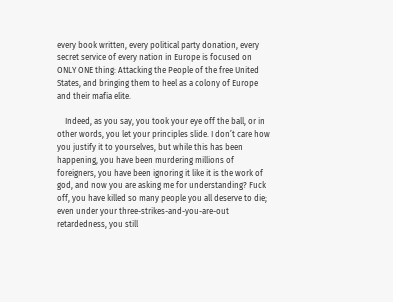every book written, every political party donation, every secret service of every nation in Europe is focused on ONLY ONE thing: Attacking the People of the free United States, and bringing them to heel as a colony of Europe and their mafia elite.

    Indeed, as you say, you took your eye off the ball, or in other words, you let your principles slide. I don’t care how you justify it to yourselves, but while this has been happening, you have been murdering millions of foreigners, you have been ignoring it like it is the work of god, and now you are asking me for understanding? Fuck off, you have killed so many people you all deserve to die; even under your three-strikes-and-you-are-out retardedness, you still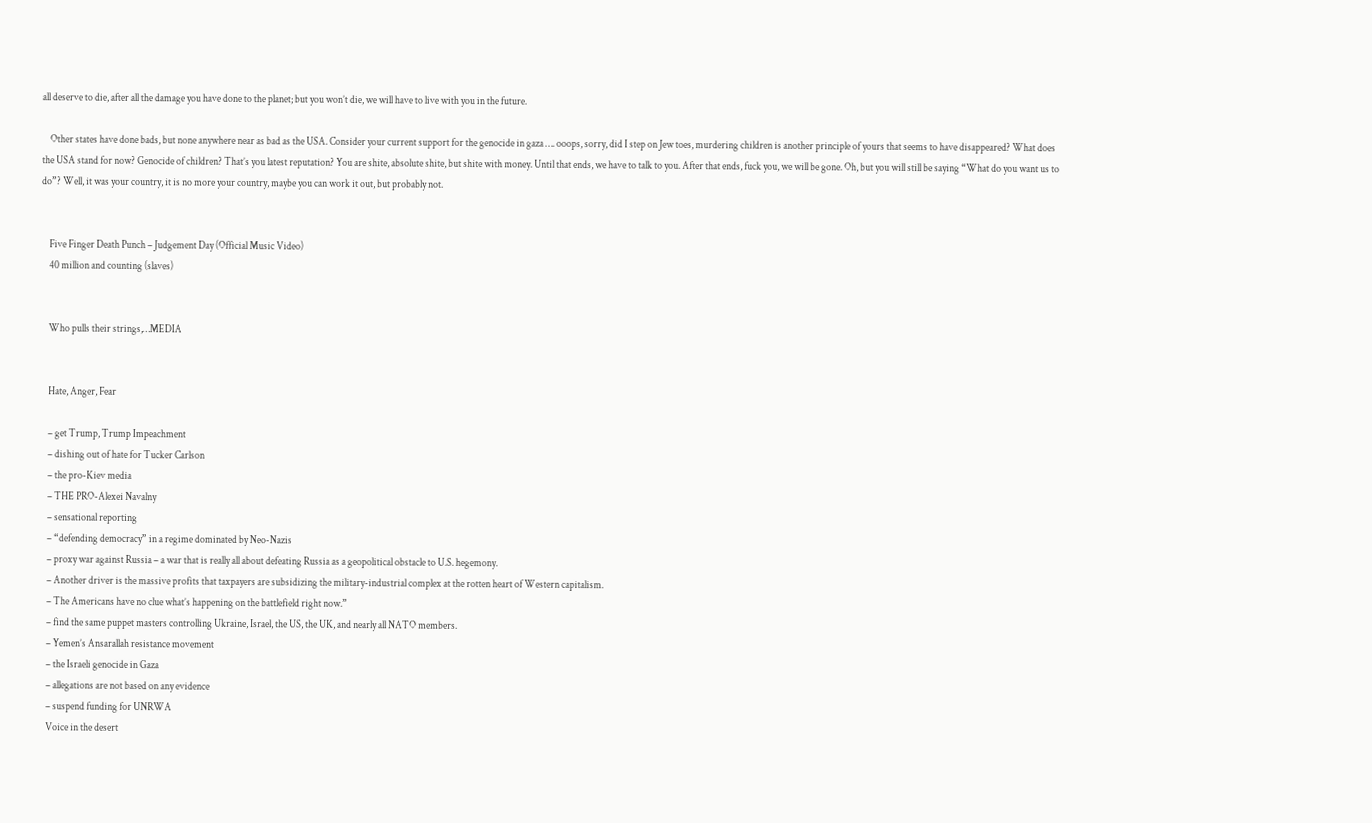all deserve to die, after all the damage you have done to the planet; but you won’t die, we will have to live with you in the future.

    Other states have done bads, but none anywhere near as bad as the USA. Consider your current support for the genocide in gaza …. ooops, sorry, did I step on Jew toes, murdering children is another principle of yours that seems to have disappeared? What does the USA stand for now? Genocide of children? That’s you latest reputation? You are shite, absolute shite, but shite with money. Until that ends, we have to talk to you. After that ends, fuck you, we will be gone. Oh, but you will still be saying “What do you want us to do”? Well, it was your country, it is no more your country, maybe you can work it out, but probably not.


    Five Finger Death Punch – Judgement Day (Official Music Video)
    40 million and counting (slaves)


    Who pulls their strings,…MEDIA


    Hate, Anger, Fear

    – get Trump, Trump Impeachment
    – dishing out of hate for Tucker Carlson
    – the pro-Kiev media
    – THE PRO-Alexei Navalny
    – sensational reporting
    – “defending democracy” in a regime dominated by Neo-Nazis
    – proxy war against Russia – a war that is really all about defeating Russia as a geopolitical obstacle to U.S. hegemony.
    – Another driver is the massive profits that taxpayers are subsidizing the military-industrial complex at the rotten heart of Western capitalism.
    – The Americans have no clue what’s happening on the battlefield right now.”
    – find the same puppet masters controlling Ukraine, Israel, the US, the UK, and nearly all NATO members.
    – Yemen’s Ansarallah resistance movement
    – the Israeli genocide in Gaza
    – allegations are not based on any evidence
    – suspend funding for UNRWA
    Voice in the desert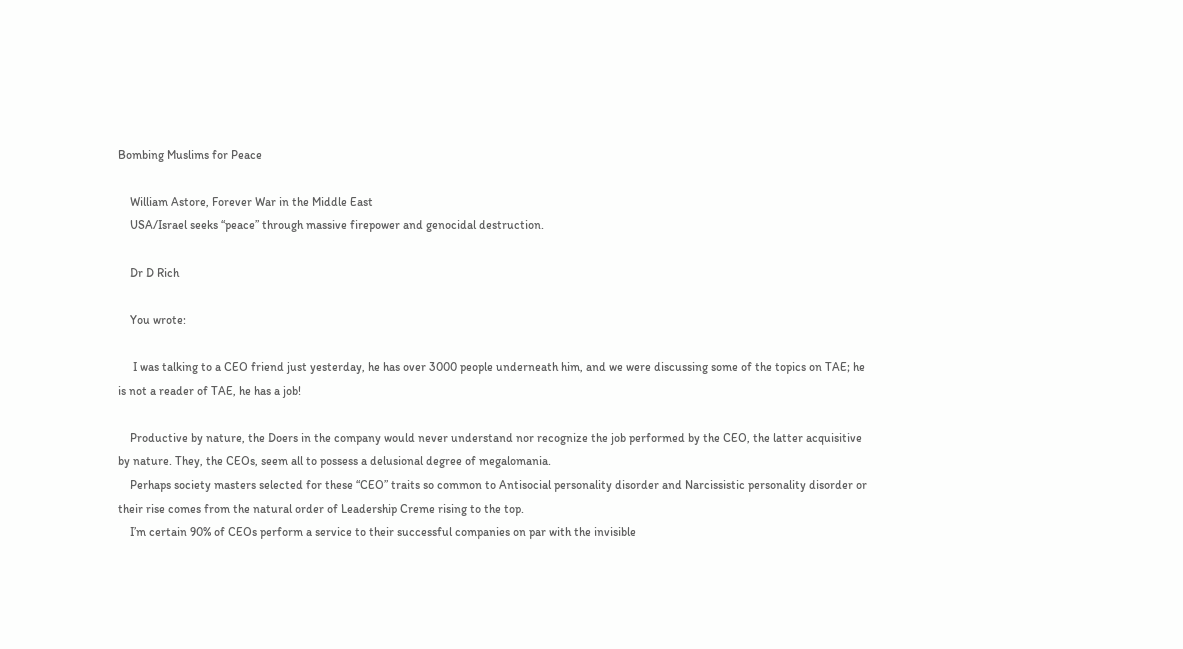Bombing Muslims for Peace

    William Astore, Forever War in the Middle East
    USA/Israel seeks “peace” through massive firepower and genocidal destruction.

    Dr D Rich

    You wrote:

     I was talking to a CEO friend just yesterday, he has over 3000 people underneath him, and we were discussing some of the topics on TAE; he is not a reader of TAE, he has a job!

    Productive by nature, the Doers in the company would never understand nor recognize the job performed by the CEO, the latter acquisitive by nature. They, the CEOs, seem all to possess a delusional degree of megalomania.
    Perhaps society masters selected for these “CEO” traits so common to Antisocial personality disorder and Narcissistic personality disorder or their rise comes from the natural order of Leadership Creme rising to the top.
    I’m certain 90% of CEOs perform a service to their successful companies on par with the invisible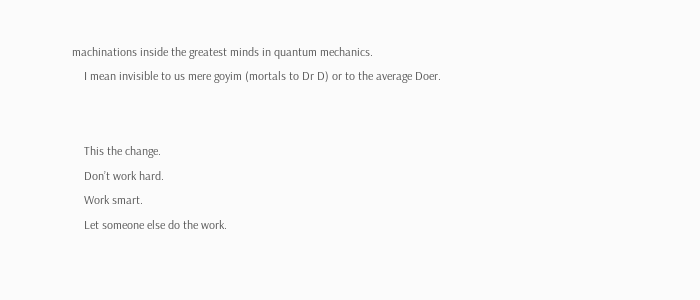machinations inside the greatest minds in quantum mechanics.
    I mean invisible to us mere goyim (mortals to Dr D) or to the average Doer.


    This the change.
    Don’t work hard.
    Work smart.
    Let someone else do the work.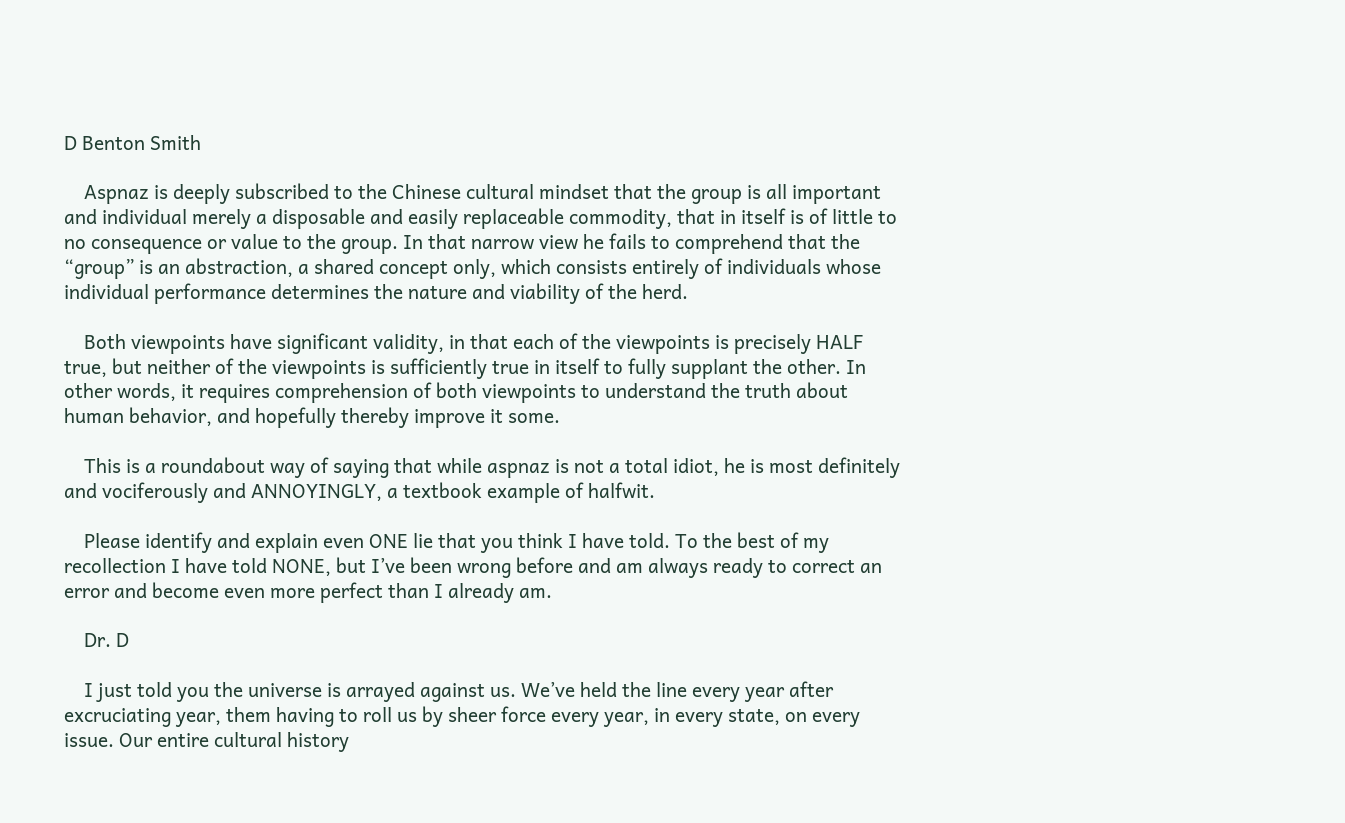D Benton Smith

    Aspnaz is deeply subscribed to the Chinese cultural mindset that the group is all important and individual merely a disposable and easily replaceable commodity, that in itself is of little to no consequence or value to the group. In that narrow view he fails to comprehend that the “group” is an abstraction, a shared concept only, which consists entirely of individuals whose individual performance determines the nature and viability of the herd.

    Both viewpoints have significant validity, in that each of the viewpoints is precisely HALF true, but neither of the viewpoints is sufficiently true in itself to fully supplant the other. In other words, it requires comprehension of both viewpoints to understand the truth about human behavior, and hopefully thereby improve it some.

    This is a roundabout way of saying that while aspnaz is not a total idiot, he is most definitely and vociferously and ANNOYINGLY, a textbook example of halfwit.

    Please identify and explain even ONE lie that you think I have told. To the best of my recollection I have told NONE, but I’ve been wrong before and am always ready to correct an error and become even more perfect than I already am.

    Dr. D

    I just told you the universe is arrayed against us. We’ve held the line every year after excruciating year, them having to roll us by sheer force every year, in every state, on every issue. Our entire cultural history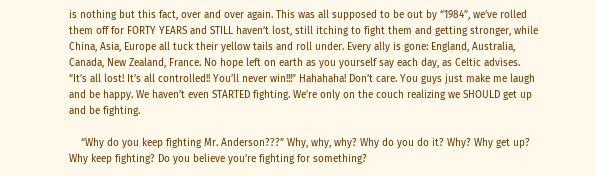is nothing but this fact, over and over again. This was all supposed to be out by “1984”, we’ve rolled them off for FORTY YEARS and STILL haven’t lost, still itching to fight them and getting stronger, while China, Asia, Europe all tuck their yellow tails and roll under. Every ally is gone: England, Australia, Canada, New Zealand, France. No hope left on earth as you yourself say each day, as Celtic advises. “It’s all lost! It’s all controlled!! You’ll never win!!!” Hahahaha! Don’t care. You guys just make me laugh and be happy. We haven’t even STARTED fighting. We’re only on the couch realizing we SHOULD get up and be fighting.

    “Why do you keep fighting Mr. Anderson???” Why, why, why? Why do you do it? Why? Why get up? Why keep fighting? Do you believe you’re fighting for something?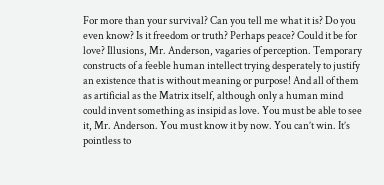For more than your survival? Can you tell me what it is? Do you even know? Is it freedom or truth? Perhaps peace? Could it be for love? Illusions, Mr. Anderson, vagaries of perception. Temporary constructs of a feeble human intellect trying desperately to justify an existence that is without meaning or purpose! And all of them as artificial as the Matrix itself, although only a human mind could invent something as insipid as love. You must be able to see it, Mr. Anderson. You must know it by now. You can’t win. It’s pointless to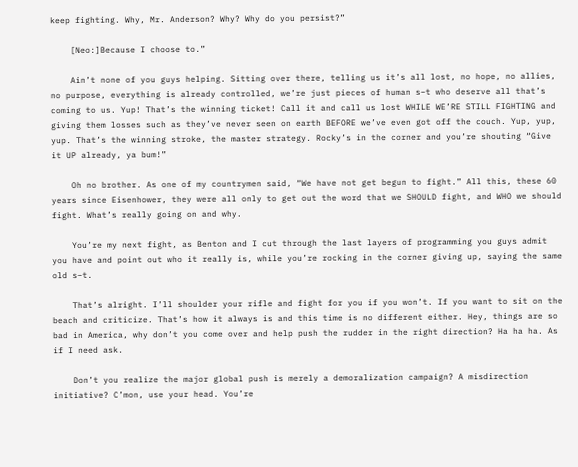keep fighting. Why, Mr. Anderson? Why? Why do you persist?”

    [Neo:]Because I choose to.”

    Ain’t none of you guys helping. Sitting over there, telling us it’s all lost, no hope, no allies, no purpose, everything is already controlled, we’re just pieces of human s–t who deserve all that’s coming to us. Yup! That’s the winning ticket! Call it and call us lost WHILE WE’RE STILL FIGHTING and giving them losses such as they’ve never seen on earth BEFORE we’ve even got off the couch. Yup, yup, yup. That’s the winning stroke, the master strategy. Rocky’s in the corner and you’re shouting “Give it UP already, ya bum!”

    Oh no brother. As one of my countrymen said, “We have not get begun to fight.” All this, these 60 years since Eisenhower, they were all only to get out the word that we SHOULD fight, and WHO we should fight. What’s really going on and why.

    You’re my next fight, as Benton and I cut through the last layers of programming you guys admit you have and point out who it really is, while you’re rocking in the corner giving up, saying the same old s–t.

    That’s alright. I’ll shoulder your rifle and fight for you if you won’t. If you want to sit on the beach and criticize. That’s how it always is and this time is no different either. Hey, things are so bad in America, why don’t you come over and help push the rudder in the right direction? Ha ha ha. As if I need ask.

    Don’t you realize the major global push is merely a demoralization campaign? A misdirection initiative? C’mon, use your head. You’re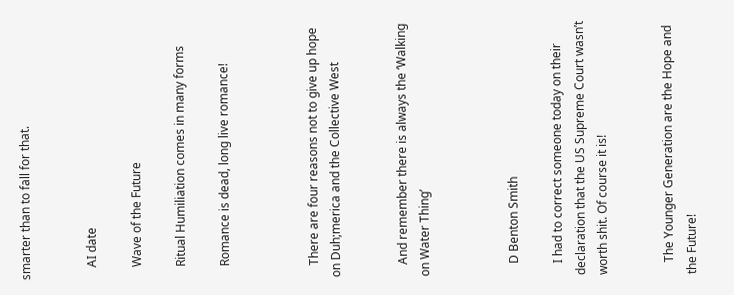smarter than to fall for that.


    AI date

    Wave of the Future

    Ritual Humiliation comes in many forms

    Romance is dead, long live romance!



    There are four reasons not to give up hope on Duh;merica and the Collective West


    And remember there is always the ‘Walking on Water Thing’



    D Benton Smith

    I had to correct someone today on their declaration that the US Supreme Court wasn’t worth shit. Of course it is!


    The Younger Generation are the Hope and the Future!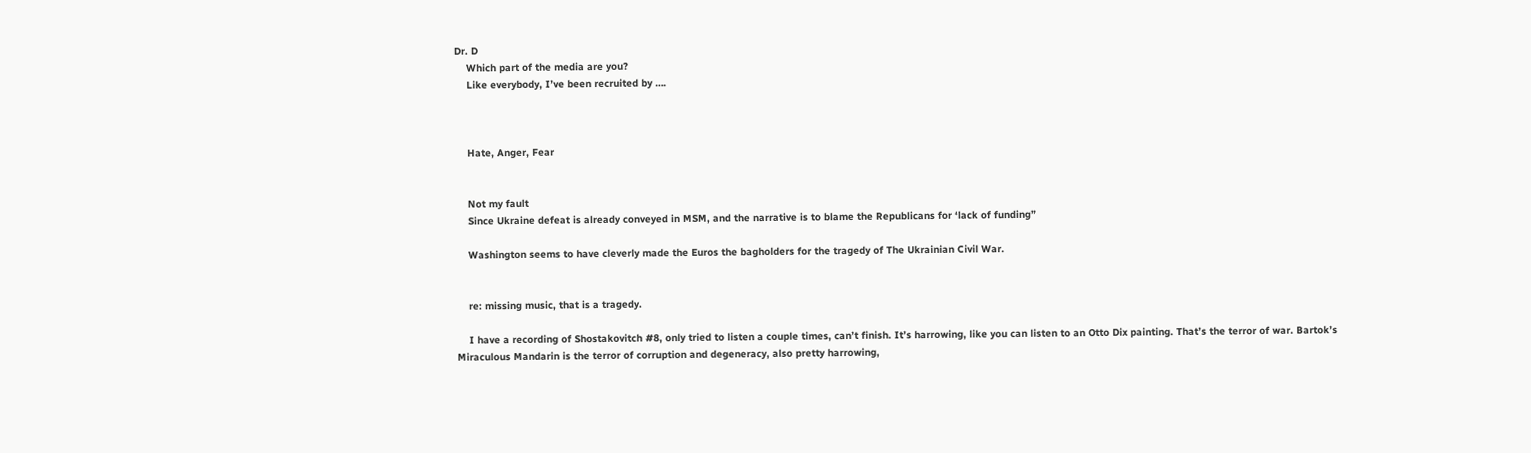Dr. D
    Which part of the media are you?
    Like everybody, I’ve been recruited by ….



    Hate, Anger, Fear


    Not my fault
    Since Ukraine defeat is already conveyed in MSM, and the narrative is to blame the Republicans for ‘lack of funding”

    Washington seems to have cleverly made the Euros the bagholders for the tragedy of The Ukrainian Civil War.


    re: missing music, that is a tragedy.

    I have a recording of Shostakovitch #8, only tried to listen a couple times, can’t finish. It’s harrowing, like you can listen to an Otto Dix painting. That’s the terror of war. Bartok’s Miraculous Mandarin is the terror of corruption and degeneracy, also pretty harrowing,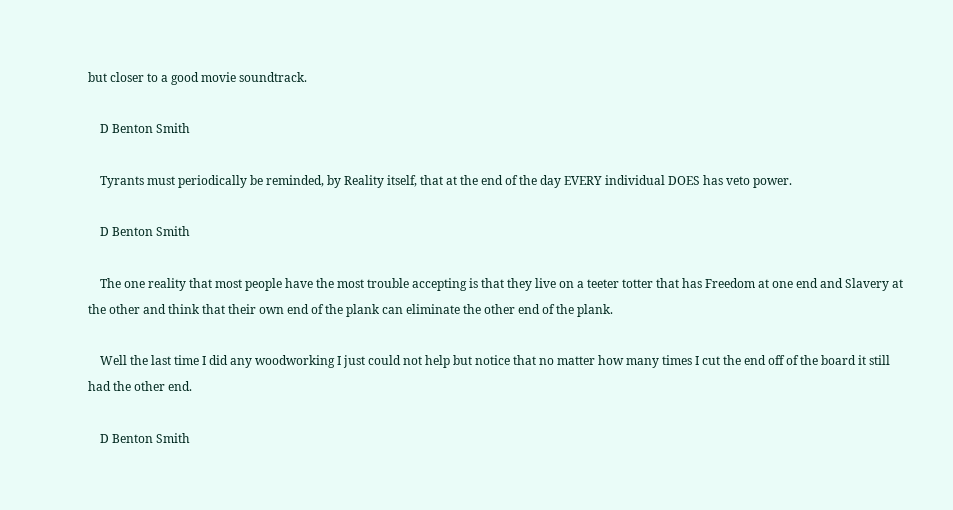but closer to a good movie soundtrack.

    D Benton Smith

    Tyrants must periodically be reminded, by Reality itself, that at the end of the day EVERY individual DOES has veto power.

    D Benton Smith

    The one reality that most people have the most trouble accepting is that they live on a teeter totter that has Freedom at one end and Slavery at the other and think that their own end of the plank can eliminate the other end of the plank.

    Well the last time I did any woodworking I just could not help but notice that no matter how many times I cut the end off of the board it still had the other end.

    D Benton Smith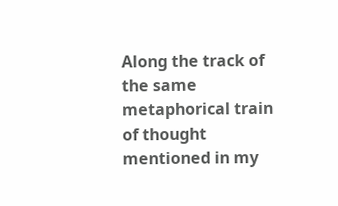Along the track of the same metaphorical train of thought mentioned in my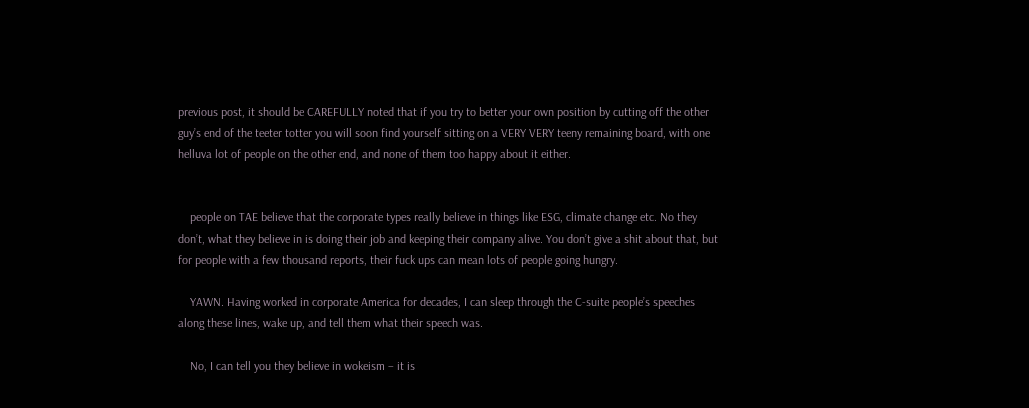previous post, it should be CAREFULLY noted that if you try to better your own position by cutting off the other guy’s end of the teeter totter you will soon find yourself sitting on a VERY VERY teeny remaining board, with one helluva lot of people on the other end, and none of them too happy about it either.


    people on TAE believe that the corporate types really believe in things like ESG, climate change etc. No they don’t, what they believe in is doing their job and keeping their company alive. You don’t give a shit about that, but for people with a few thousand reports, their fuck ups can mean lots of people going hungry.

    YAWN. Having worked in corporate America for decades, I can sleep through the C-suite people’s speeches along these lines, wake up, and tell them what their speech was.

    No, I can tell you they believe in wokeism – it is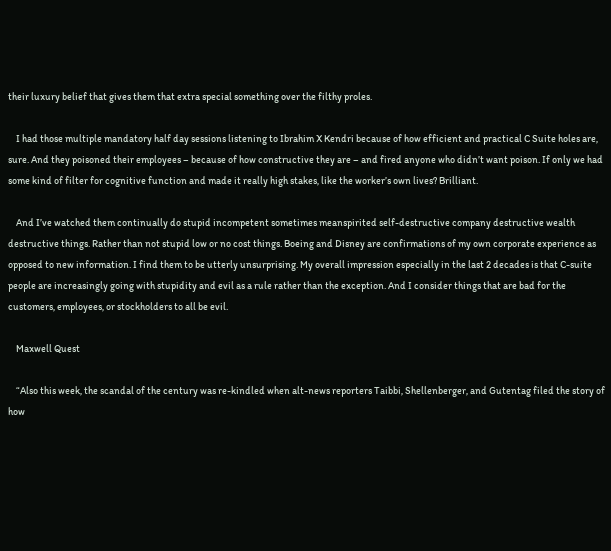their luxury belief that gives them that extra special something over the filthy proles.

    I had those multiple mandatory half day sessions listening to Ibrahim X Kendri because of how efficient and practical C Suite holes are, sure. And they poisoned their employees – because of how constructive they are – and fired anyone who didn’t want poison. If only we had some kind of filter for cognitive function and made it really high stakes, like the worker’s own lives? Brilliant.

    And I’ve watched them continually do stupid incompetent sometimes meanspirited self-destructive company destructive wealth destructive things. Rather than not stupid low or no cost things. Boeing and Disney are confirmations of my own corporate experience as opposed to new information. I find them to be utterly unsurprising. My overall impression especially in the last 2 decades is that C-suite people are increasingly going with stupidity and evil as a rule rather than the exception. And I consider things that are bad for the customers, employees, or stockholders to all be evil.

    Maxwell Quest

    “Also this week, the scandal of the century was re-kindled when alt-news reporters Taibbi, Shellenberger, and Gutentag filed the story of how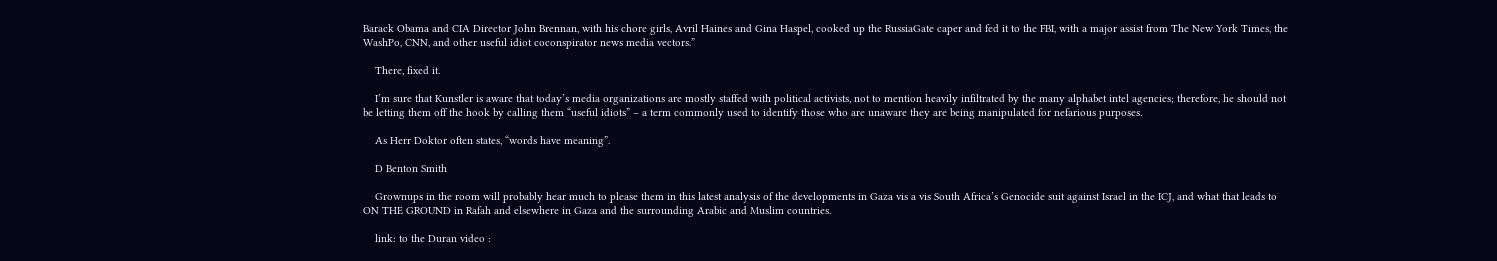Barack Obama and CIA Director John Brennan, with his chore girls, Avril Haines and Gina Haspel, cooked up the RussiaGate caper and fed it to the FBI, with a major assist from The New York Times, the WashPo, CNN, and other useful idiot coconspirator news media vectors.”

    There, fixed it.

    I’m sure that Kunstler is aware that today’s media organizations are mostly staffed with political activists, not to mention heavily infiltrated by the many alphabet intel agencies; therefore, he should not be letting them off the hook by calling them “useful idiots” – a term commonly used to identify those who are unaware they are being manipulated for nefarious purposes.

    As Herr Doktor often states, “words have meaning”.

    D Benton Smith

    Grownups in the room will probably hear much to please them in this latest analysis of the developments in Gaza vis a vis South Africa’s Genocide suit against Israel in the ICJ, and what that leads to ON THE GROUND in Rafah and elsewhere in Gaza and the surrounding Arabic and Muslim countries.

    link: to the Duran video :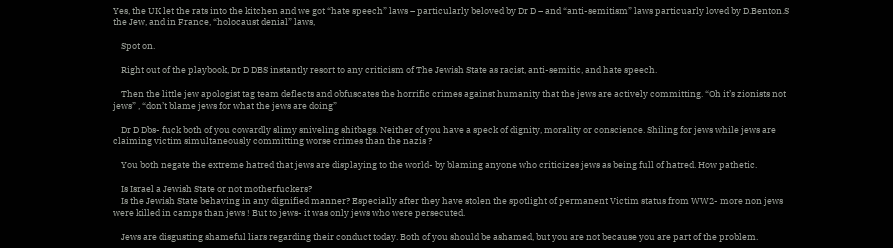Yes, the UK let the rats into the kitchen and we got “hate speech” laws – particularly beloved by Dr D – and “anti-semitism” laws particuarly loved by D.Benton.S the Jew, and in France, “holocaust denial” laws,

    Spot on.

    Right out of the playbook, Dr D DBS instantly resort to any criticism of The Jewish State as racist, anti-semitic, and hate speech.

    Then the little jew apologist tag team deflects and obfuscates the horrific crimes against humanity that the jews are actively committing. “Oh it’s zionists not jews” , “don’t blame jews for what the jews are doing”

    Dr D Dbs- fuck both of you cowardly slimy sniveling shitbags. Neither of you have a speck of dignity, morality or conscience. Shiling for jews while jews are claiming victim simultaneously committing worse crimes than the nazis ?

    You both negate the extreme hatred that jews are displaying to the world- by blaming anyone who criticizes jews as being full of hatred. How pathetic.

    Is Israel a Jewish State or not motherfuckers?
    Is the Jewish State behaving in any dignified manner? Especially after they have stolen the spotlight of permanent Victim status from WW2- more non jews were killed in camps than jews ! But to jews- it was only jews who were persecuted.

    Jews are disgusting shameful liars regarding their conduct today. Both of you should be ashamed, but you are not because you are part of the problem.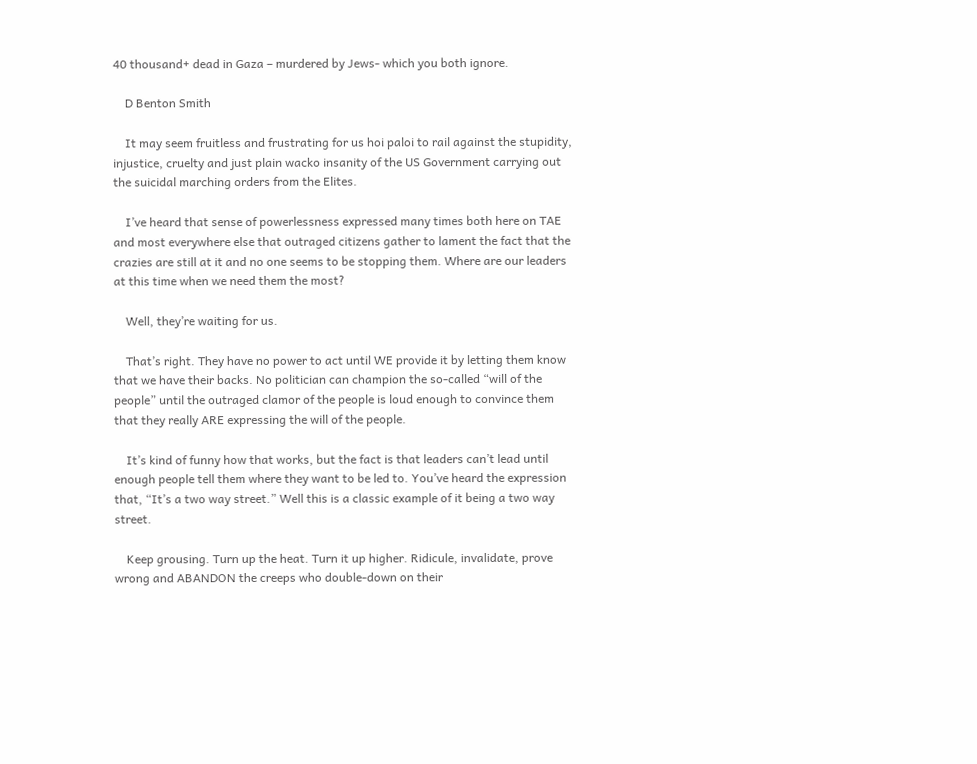40 thousand+ dead in Gaza – murdered by Jews- which you both ignore.

    D Benton Smith

    It may seem fruitless and frustrating for us hoi paloi to rail against the stupidity, injustice, cruelty and just plain wacko insanity of the US Government carrying out the suicidal marching orders from the Elites.

    I’ve heard that sense of powerlessness expressed many times both here on TAE and most everywhere else that outraged citizens gather to lament the fact that the crazies are still at it and no one seems to be stopping them. Where are our leaders at this time when we need them the most?

    Well, they’re waiting for us.

    That’s right. They have no power to act until WE provide it by letting them know that we have their backs. No politician can champion the so-called “will of the people” until the outraged clamor of the people is loud enough to convince them that they really ARE expressing the will of the people.

    It’s kind of funny how that works, but the fact is that leaders can’t lead until enough people tell them where they want to be led to. You’ve heard the expression that, “It’s a two way street.” Well this is a classic example of it being a two way street.

    Keep grousing. Turn up the heat. Turn it up higher. Ridicule, invalidate, prove wrong and ABANDON the creeps who double-down on their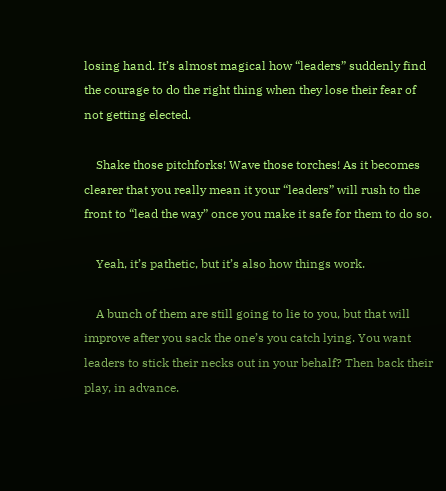losing hand. It’s almost magical how “leaders” suddenly find the courage to do the right thing when they lose their fear of not getting elected.

    Shake those pitchforks! Wave those torches! As it becomes clearer that you really mean it your “leaders” will rush to the front to “lead the way” once you make it safe for them to do so.

    Yeah, it’s pathetic, but it’s also how things work.

    A bunch of them are still going to lie to you, but that will improve after you sack the one’s you catch lying. You want leaders to stick their necks out in your behalf? Then back their play, in advance.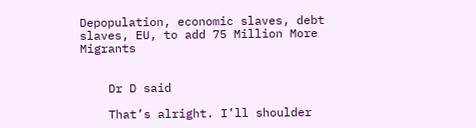Depopulation, economic slaves, debt slaves, EU, to add 75 Million More Migrants


    Dr D said

    That’s alright. I’ll shoulder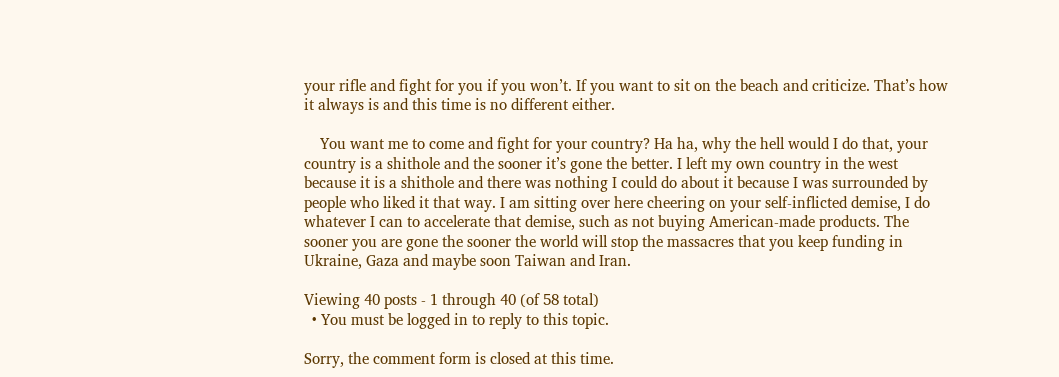your rifle and fight for you if you won’t. If you want to sit on the beach and criticize. That’s how it always is and this time is no different either.

    You want me to come and fight for your country? Ha ha, why the hell would I do that, your country is a shithole and the sooner it’s gone the better. I left my own country in the west because it is a shithole and there was nothing I could do about it because I was surrounded by people who liked it that way. I am sitting over here cheering on your self-inflicted demise, I do whatever I can to accelerate that demise, such as not buying American-made products. The sooner you are gone the sooner the world will stop the massacres that you keep funding in Ukraine, Gaza and maybe soon Taiwan and Iran.

Viewing 40 posts - 1 through 40 (of 58 total)
  • You must be logged in to reply to this topic.

Sorry, the comment form is closed at this time.